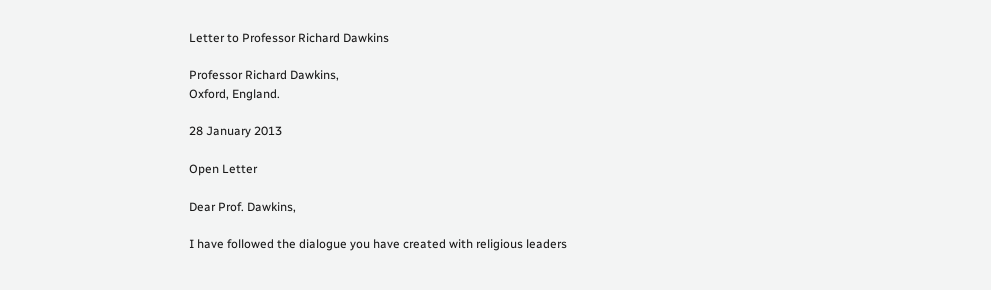Letter to Professor Richard Dawkins

Professor Richard Dawkins,
Oxford, England.

28 January 2013

Open Letter

Dear Prof. Dawkins,

I have followed the dialogue you have created with religious leaders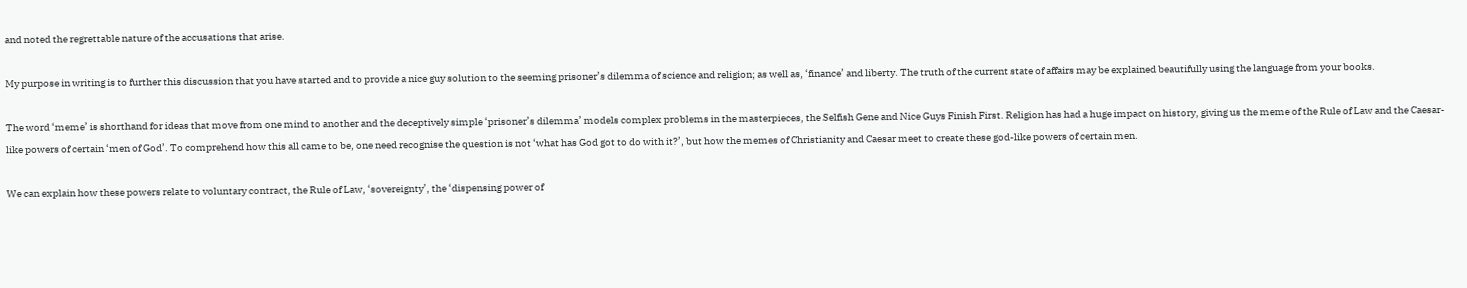and noted the regrettable nature of the accusations that arise.

My purpose in writing is to further this discussion that you have started and to provide a nice guy solution to the seeming prisoner’s dilemma of science and religion; as well as, ‘finance’ and liberty. The truth of the current state of affairs may be explained beautifully using the language from your books.

The word ‘meme’ is shorthand for ideas that move from one mind to another and the deceptively simple ‘prisoner’s dilemma’ models complex problems in the masterpieces, the Selfish Gene and Nice Guys Finish First. Religion has had a huge impact on history, giving us the meme of the Rule of Law and the Caesar-like powers of certain ‘men of God’. To comprehend how this all came to be, one need recognise the question is not ‘what has God got to do with it?’, but how the memes of Christianity and Caesar meet to create these god-like powers of certain men.

We can explain how these powers relate to voluntary contract, the Rule of Law, ‘sovereignty’, the ‘dispensing power of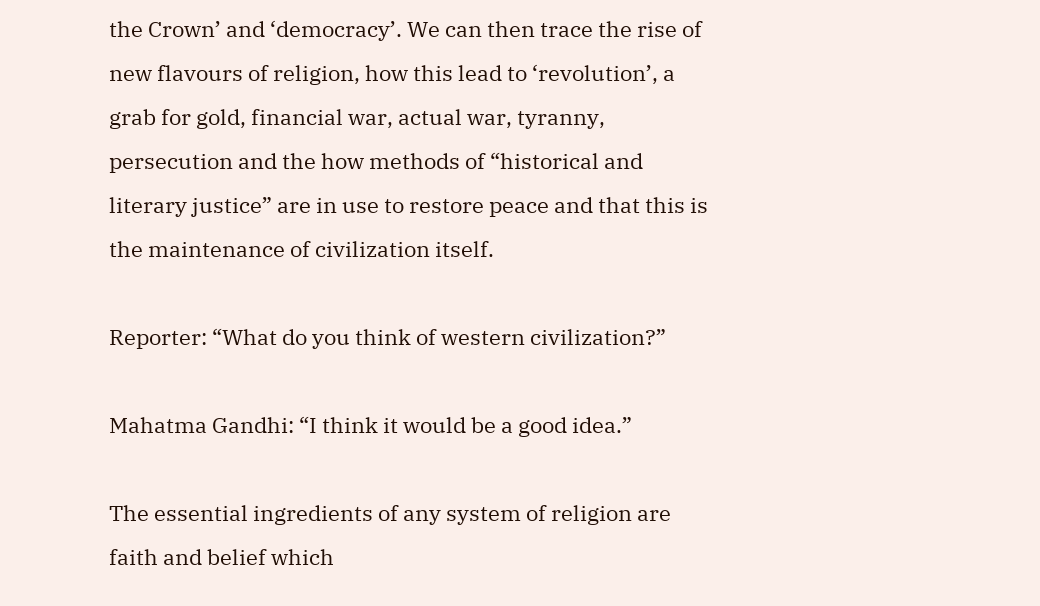the Crown’ and ‘democracy’. We can then trace the rise of new flavours of religion, how this lead to ‘revolution’, a grab for gold, financial war, actual war, tyranny, persecution and the how methods of “historical and literary justice” are in use to restore peace and that this is the maintenance of civilization itself.

Reporter: “What do you think of western civilization?”

Mahatma Gandhi: “I think it would be a good idea.”

The essential ingredients of any system of religion are faith and belief which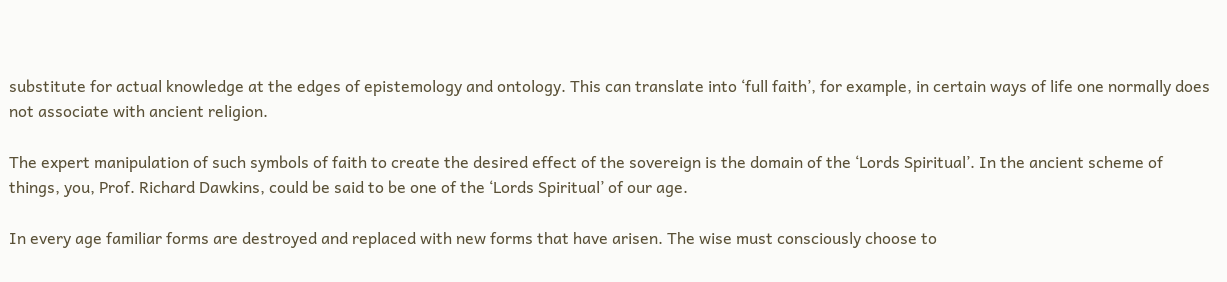substitute for actual knowledge at the edges of epistemology and ontology. This can translate into ‘full faith’, for example, in certain ways of life one normally does not associate with ancient religion.

The expert manipulation of such symbols of faith to create the desired effect of the sovereign is the domain of the ‘Lords Spiritual’. In the ancient scheme of things, you, Prof. Richard Dawkins, could be said to be one of the ‘Lords Spiritual’ of our age.

In every age familiar forms are destroyed and replaced with new forms that have arisen. The wise must consciously choose to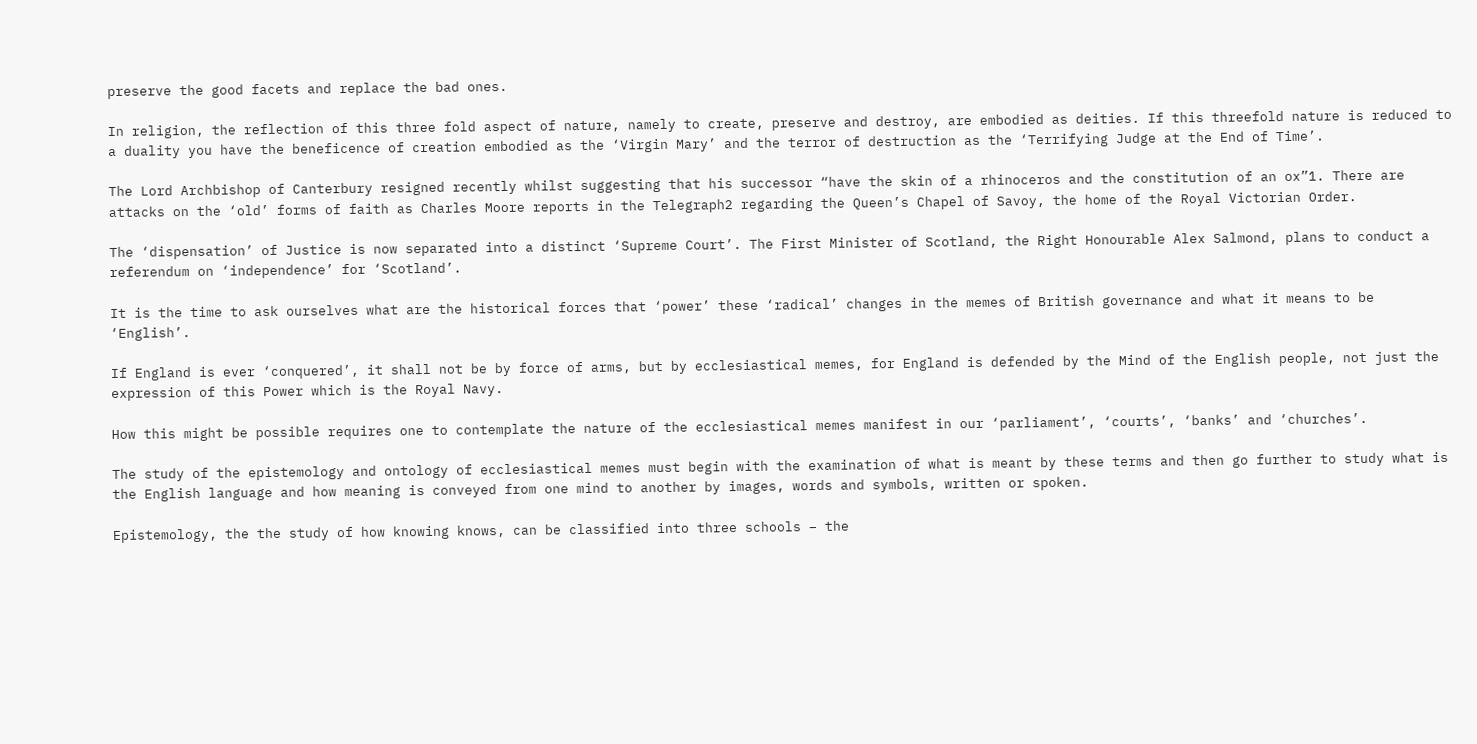preserve the good facets and replace the bad ones.

In religion, the reflection of this three fold aspect of nature, namely to create, preserve and destroy, are embodied as deities. If this threefold nature is reduced to a duality you have the beneficence of creation embodied as the ‘Virgin Mary’ and the terror of destruction as the ‘Terrifying Judge at the End of Time’.

The Lord Archbishop of Canterbury resigned recently whilst suggesting that his successor “have the skin of a rhinoceros and the constitution of an ox”1. There are attacks on the ‘old’ forms of faith as Charles Moore reports in the Telegraph2 regarding the Queen’s Chapel of Savoy, the home of the Royal Victorian Order.

The ‘dispensation’ of Justice is now separated into a distinct ‘Supreme Court’. The First Minister of Scotland, the Right Honourable Alex Salmond, plans to conduct a referendum on ‘independence’ for ‘Scotland’.

It is the time to ask ourselves what are the historical forces that ‘power’ these ‘radical’ changes in the memes of British governance and what it means to be ‘English’.

If England is ever ‘conquered’, it shall not be by force of arms, but by ecclesiastical memes, for England is defended by the Mind of the English people, not just the expression of this Power which is the Royal Navy.

How this might be possible requires one to contemplate the nature of the ecclesiastical memes manifest in our ‘parliament’, ‘courts’, ‘banks’ and ‘churches’.

The study of the epistemology and ontology of ecclesiastical memes must begin with the examination of what is meant by these terms and then go further to study what is the English language and how meaning is conveyed from one mind to another by images, words and symbols, written or spoken.

Epistemology, the the study of how knowing knows, can be classified into three schools – the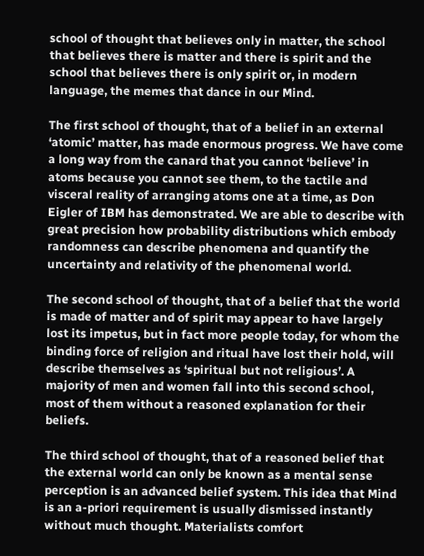school of thought that believes only in matter, the school that believes there is matter and there is spirit and the school that believes there is only spirit or, in modern language, the memes that dance in our Mind.

The first school of thought, that of a belief in an external ‘atomic’ matter, has made enormous progress. We have come a long way from the canard that you cannot ‘believe’ in atoms because you cannot see them, to the tactile and visceral reality of arranging atoms one at a time, as Don Eigler of IBM has demonstrated. We are able to describe with great precision how probability distributions which embody randomness can describe phenomena and quantify the uncertainty and relativity of the phenomenal world.

The second school of thought, that of a belief that the world is made of matter and of spirit may appear to have largely lost its impetus, but in fact more people today, for whom the binding force of religion and ritual have lost their hold, will describe themselves as ‘spiritual but not religious’. A majority of men and women fall into this second school, most of them without a reasoned explanation for their beliefs.

The third school of thought, that of a reasoned belief that the external world can only be known as a mental sense perception is an advanced belief system. This idea that Mind is an a-priori requirement is usually dismissed instantly without much thought. Materialists comfort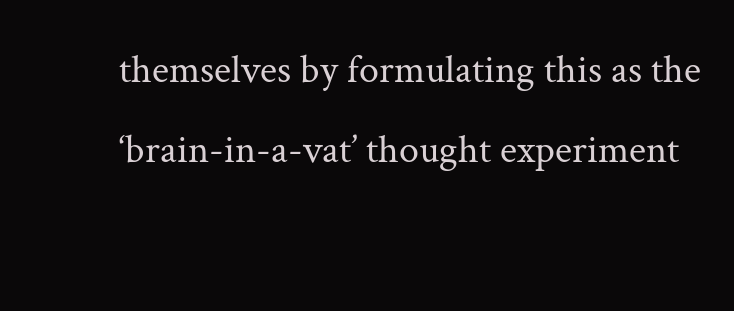themselves by formulating this as the ‘brain-in-a-vat’ thought experiment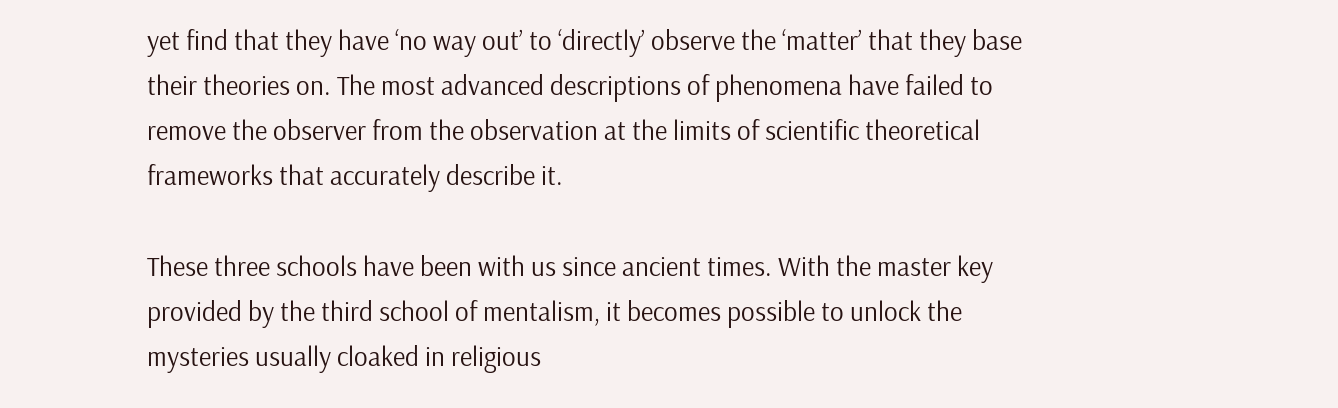yet find that they have ‘no way out’ to ‘directly’ observe the ‘matter’ that they base their theories on. The most advanced descriptions of phenomena have failed to remove the observer from the observation at the limits of scientific theoretical frameworks that accurately describe it.

These three schools have been with us since ancient times. With the master key provided by the third school of mentalism, it becomes possible to unlock the mysteries usually cloaked in religious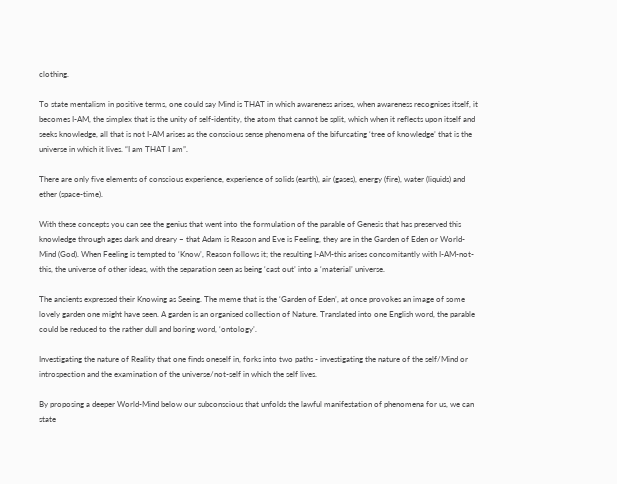clothing.

To state mentalism in positive terms, one could say Mind is THAT in which awareness arises, when awareness recognises itself, it becomes I-AM, the simplex that is the unity of self-identity, the atom that cannot be split, which when it reflects upon itself and seeks knowledge, all that is not I-AM arises as the conscious sense phenomena of the bifurcating ‘tree of knowledge’ that is the universe in which it lives. “I am THAT I am”.

There are only five elements of conscious experience, experience of solids (earth), air (gases), energy (fire), water (liquids) and ether (space-time).

With these concepts you can see the genius that went into the formulation of the parable of Genesis that has preserved this knowledge through ages dark and dreary – that Adam is Reason and Eve is Feeling, they are in the Garden of Eden or World-Mind (God). When Feeling is tempted to ‘Know’, Reason follows it; the resulting I-AM-this arises concomitantly with I-AM-not-this, the universe of other ideas, with the separation seen as being ‘cast out’ into a ‘material’ universe.

The ancients expressed their Knowing as Seeing. The meme that is the ‘Garden of Eden’, at once provokes an image of some lovely garden one might have seen. A garden is an organised collection of Nature. Translated into one English word, the parable could be reduced to the rather dull and boring word, ‘ontology’.

Investigating the nature of Reality that one finds oneself in, forks into two paths - investigating the nature of the self/Mind or introspection and the examination of the universe/not-self in which the self lives.

By proposing a deeper World-Mind below our subconscious that unfolds the lawful manifestation of phenomena for us, we can state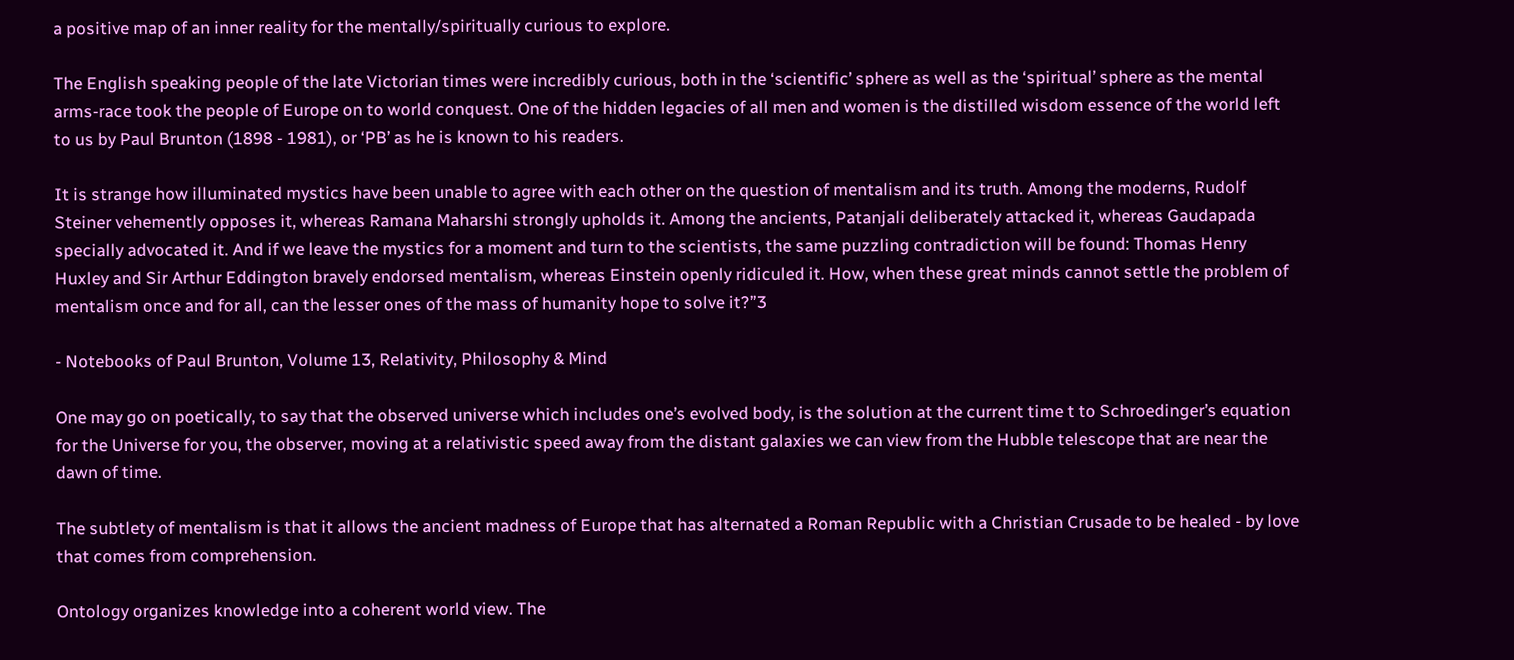a positive map of an inner reality for the mentally/spiritually curious to explore.

The English speaking people of the late Victorian times were incredibly curious, both in the ‘scientific’ sphere as well as the ‘spiritual’ sphere as the mental arms-race took the people of Europe on to world conquest. One of the hidden legacies of all men and women is the distilled wisdom essence of the world left to us by Paul Brunton (1898 - 1981), or ‘PB’ as he is known to his readers.

It is strange how illuminated mystics have been unable to agree with each other on the question of mentalism and its truth. Among the moderns, Rudolf Steiner vehemently opposes it, whereas Ramana Maharshi strongly upholds it. Among the ancients, Patanjali deliberately attacked it, whereas Gaudapada specially advocated it. And if we leave the mystics for a moment and turn to the scientists, the same puzzling contradiction will be found: Thomas Henry Huxley and Sir Arthur Eddington bravely endorsed mentalism, whereas Einstein openly ridiculed it. How, when these great minds cannot settle the problem of mentalism once and for all, can the lesser ones of the mass of humanity hope to solve it?”3

- Notebooks of Paul Brunton, Volume 13, Relativity, Philosophy & Mind

One may go on poetically, to say that the observed universe which includes one’s evolved body, is the solution at the current time t to Schroedinger’s equation for the Universe for you, the observer, moving at a relativistic speed away from the distant galaxies we can view from the Hubble telescope that are near the dawn of time.

The subtlety of mentalism is that it allows the ancient madness of Europe that has alternated a Roman Republic with a Christian Crusade to be healed - by love that comes from comprehension.

Ontology organizes knowledge into a coherent world view. The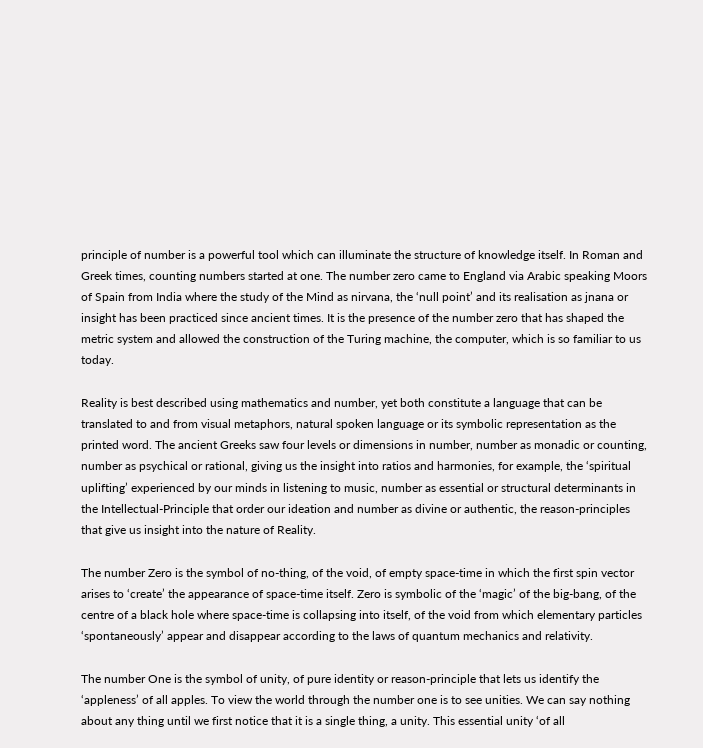principle of number is a powerful tool which can illuminate the structure of knowledge itself. In Roman and Greek times, counting numbers started at one. The number zero came to England via Arabic speaking Moors of Spain from India where the study of the Mind as nirvana, the ‘null point’ and its realisation as jnana or insight has been practiced since ancient times. It is the presence of the number zero that has shaped the metric system and allowed the construction of the Turing machine, the computer, which is so familiar to us today.

Reality is best described using mathematics and number, yet both constitute a language that can be translated to and from visual metaphors, natural spoken language or its symbolic representation as the printed word. The ancient Greeks saw four levels or dimensions in number, number as monadic or counting, number as psychical or rational, giving us the insight into ratios and harmonies, for example, the ‘spiritual uplifting’ experienced by our minds in listening to music, number as essential or structural determinants in the Intellectual-Principle that order our ideation and number as divine or authentic, the reason-principles that give us insight into the nature of Reality.

The number Zero is the symbol of no-thing, of the void, of empty space-time in which the first spin vector arises to ‘create’ the appearance of space-time itself. Zero is symbolic of the ‘magic’ of the big-bang, of the centre of a black hole where space-time is collapsing into itself, of the void from which elementary particles ‘spontaneously’ appear and disappear according to the laws of quantum mechanics and relativity.

The number One is the symbol of unity, of pure identity or reason-principle that lets us identify the ‘appleness’ of all apples. To view the world through the number one is to see unities. We can say nothing about any thing until we first notice that it is a single thing, a unity. This essential unity ‘of all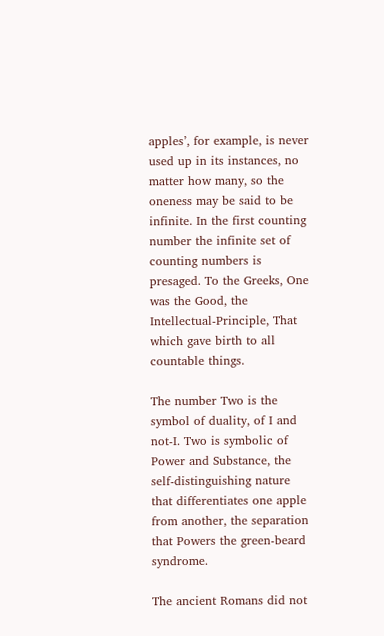apples’, for example, is never used up in its instances, no matter how many, so the oneness may be said to be infinite. In the first counting number the infinite set of counting numbers is presaged. To the Greeks, One was the Good, the Intellectual-Principle, That which gave birth to all countable things.

The number Two is the symbol of duality, of I and not-I. Two is symbolic of Power and Substance, the self-distinguishing nature that differentiates one apple from another, the separation that Powers the green-beard syndrome.

The ancient Romans did not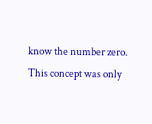know the number zero. This concept was only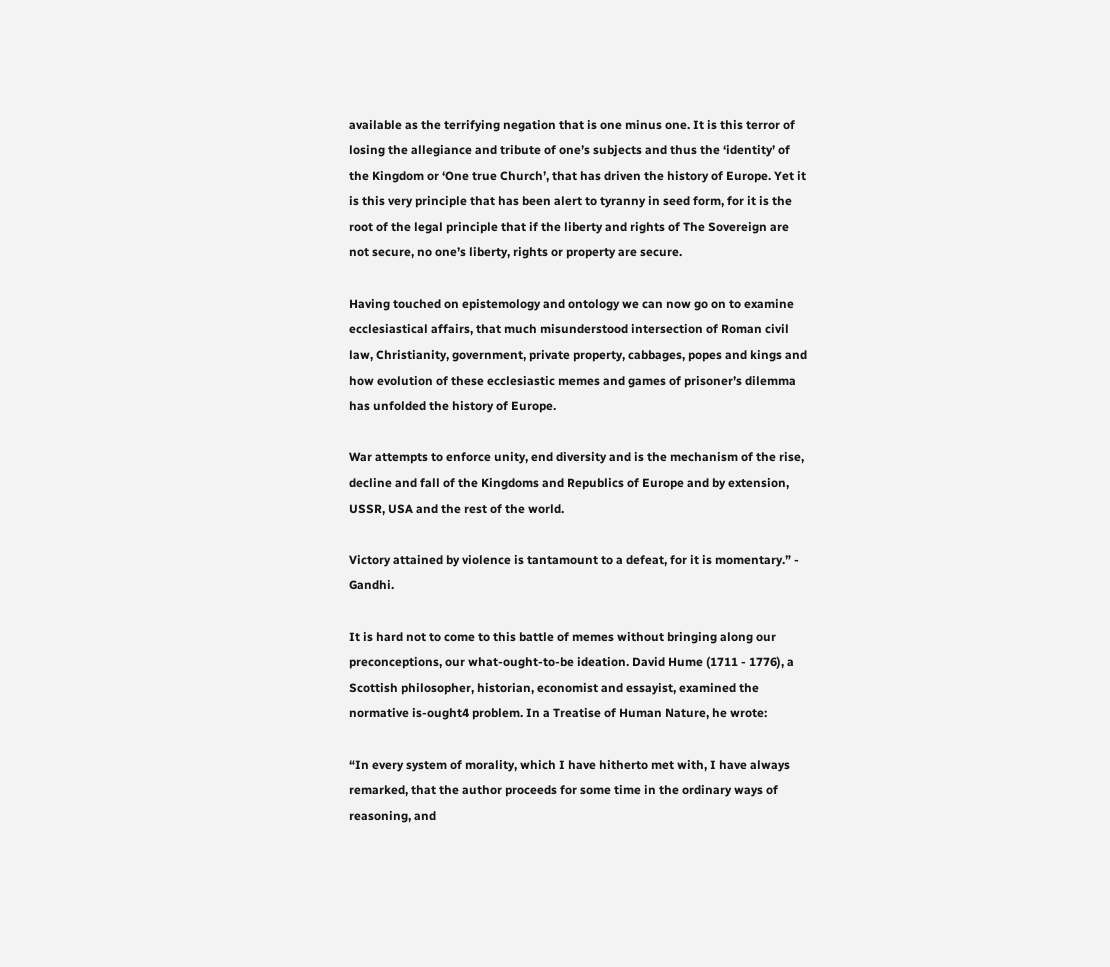available as the terrifying negation that is one minus one. It is this terror of losing the allegiance and tribute of one’s subjects and thus the ‘identity’ of the Kingdom or ‘One true Church’, that has driven the history of Europe. Yet it is this very principle that has been alert to tyranny in seed form, for it is the root of the legal principle that if the liberty and rights of The Sovereign are not secure, no one’s liberty, rights or property are secure.

Having touched on epistemology and ontology we can now go on to examine ecclesiastical affairs, that much misunderstood intersection of Roman civil law, Christianity, government, private property, cabbages, popes and kings and how evolution of these ecclesiastic memes and games of prisoner’s dilemma has unfolded the history of Europe.

War attempts to enforce unity, end diversity and is the mechanism of the rise, decline and fall of the Kingdoms and Republics of Europe and by extension, USSR, USA and the rest of the world.

Victory attained by violence is tantamount to a defeat, for it is momentary.” - Gandhi.

It is hard not to come to this battle of memes without bringing along our preconceptions, our what-ought-to-be ideation. David Hume (1711 - 1776), a Scottish philosopher, historian, economist and essayist, examined the normative is-ought4 problem. In a Treatise of Human Nature, he wrote:

“In every system of morality, which I have hitherto met with, I have always remarked, that the author proceeds for some time in the ordinary ways of reasoning, and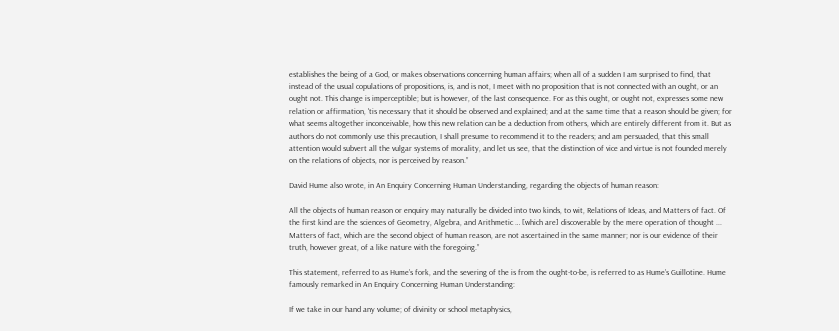establishes the being of a God, or makes observations concerning human affairs; when all of a sudden I am surprised to find, that instead of the usual copulations of propositions, is, and is not, I meet with no proposition that is not connected with an ought, or an ought not. This change is imperceptible; but is however, of the last consequence. For as this ought, or ought not, expresses some new relation or affirmation, 'tis necessary that it should be observed and explained; and at the same time that a reason should be given; for what seems altogether inconceivable, how this new relation can be a deduction from others, which are entirely different from it. But as authors do not commonly use this precaution, I shall presume to recommend it to the readers; and am persuaded, that this small attention would subvert all the vulgar systems of morality, and let us see, that the distinction of vice and virtue is not founded merely on the relations of objects, nor is perceived by reason.”

David Hume also wrote, in An Enquiry Concerning Human Understanding, regarding the objects of human reason:

All the objects of human reason or enquiry may naturally be divided into two kinds, to wit, Relations of Ideas, and Matters of fact. Of the first kind are the sciences of Geometry, Algebra, and Arithmetic … [which are] discoverable by the mere operation of thought ... Matters of fact, which are the second object of human reason, are not ascertained in the same manner; nor is our evidence of their truth, however great, of a like nature with the foregoing.”

This statement, referred to as Hume’s fork, and the severing of the is from the ought-to-be, is referred to as Hume’s Guillotine. Hume famously remarked in An Enquiry Concerning Human Understanding:

If we take in our hand any volume; of divinity or school metaphysics,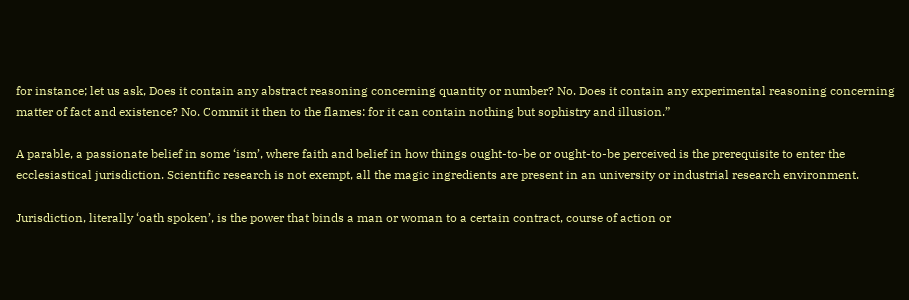for instance; let us ask, Does it contain any abstract reasoning concerning quantity or number? No. Does it contain any experimental reasoning concerning matter of fact and existence? No. Commit it then to the flames: for it can contain nothing but sophistry and illusion.”

A parable, a passionate belief in some ‘ism’, where faith and belief in how things ought-to-be or ought-to-be perceived is the prerequisite to enter the ecclesiastical jurisdiction. Scientific research is not exempt, all the magic ingredients are present in an university or industrial research environment.

Jurisdiction, literally ‘oath spoken’, is the power that binds a man or woman to a certain contract, course of action or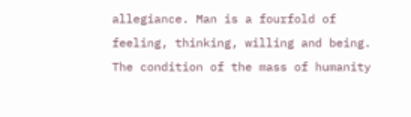allegiance. Man is a fourfold of feeling, thinking, willing and being. The condition of the mass of humanity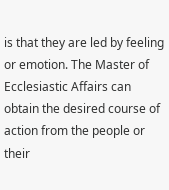is that they are led by feeling or emotion. The Master of Ecclesiastic Affairs can obtain the desired course of action from the people or their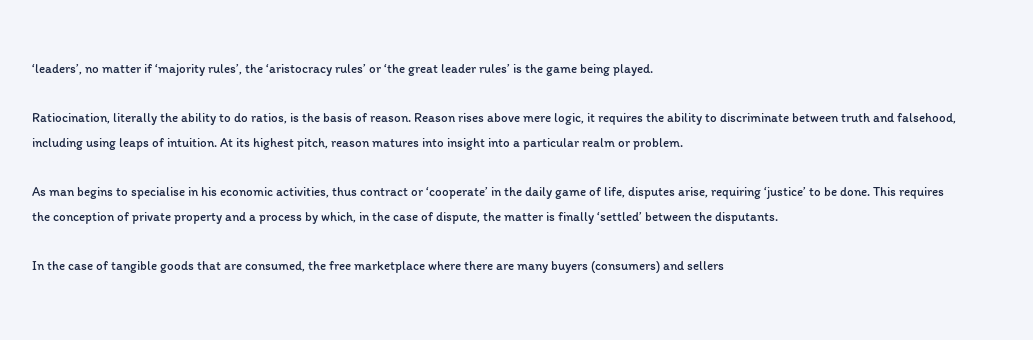‘leaders’, no matter if ‘majority rules’, the ‘aristocracy rules’ or ‘the great leader rules’ is the game being played.

Ratiocination, literally the ability to do ratios, is the basis of reason. Reason rises above mere logic, it requires the ability to discriminate between truth and falsehood, including using leaps of intuition. At its highest pitch, reason matures into insight into a particular realm or problem.

As man begins to specialise in his economic activities, thus contract or ‘cooperate’ in the daily game of life, disputes arise, requiring ‘justice’ to be done. This requires the conception of private property and a process by which, in the case of dispute, the matter is finally ‘settled’ between the disputants.

In the case of tangible goods that are consumed, the free marketplace where there are many buyers (consumers) and sellers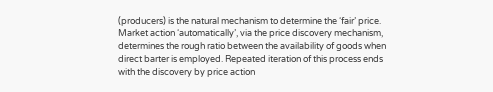(producers) is the natural mechanism to determine the ‘fair’ price. Market action ‘automatically’, via the price discovery mechanism, determines the rough ratio between the availability of goods when direct barter is employed. Repeated iteration of this process ends with the discovery by price action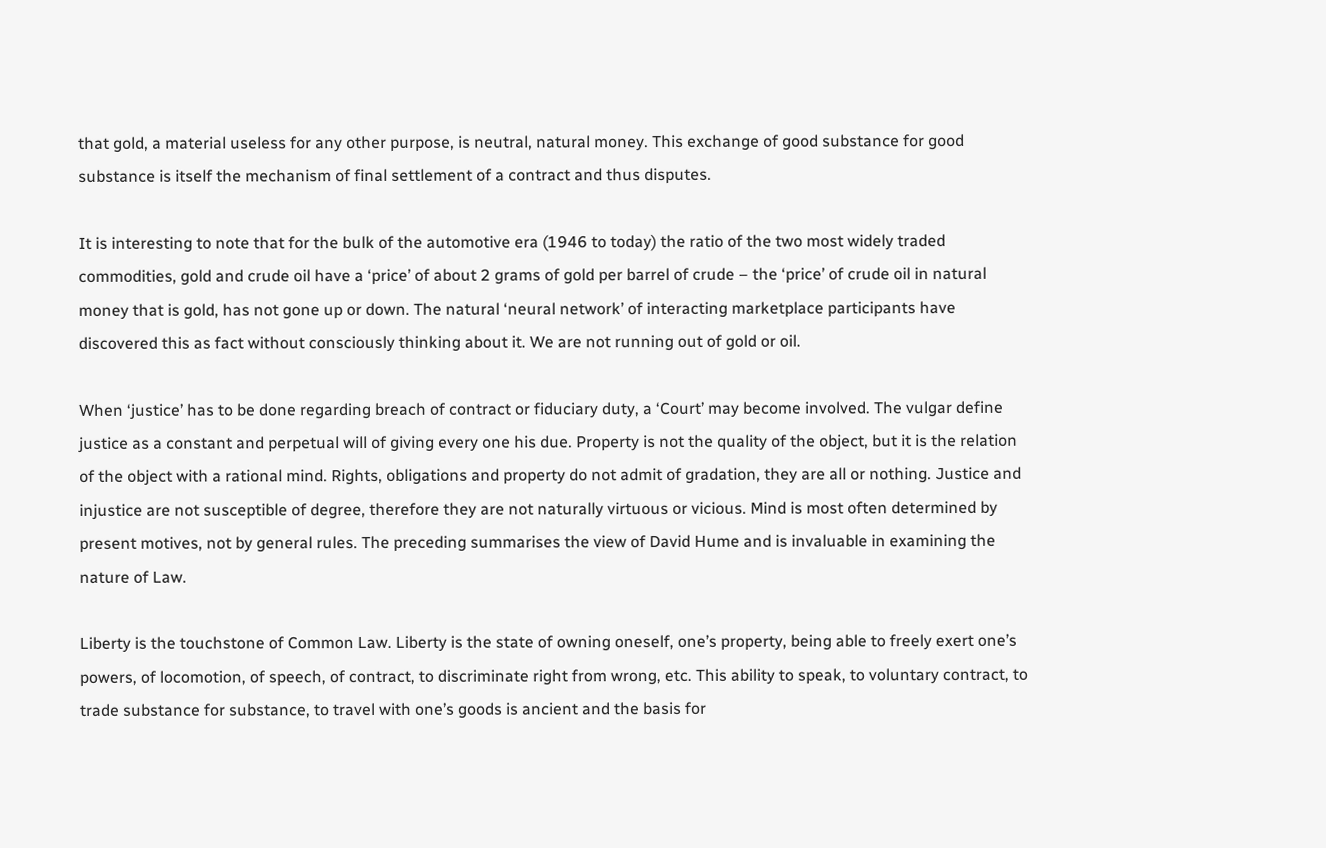that gold, a material useless for any other purpose, is neutral, natural money. This exchange of good substance for good substance is itself the mechanism of final settlement of a contract and thus disputes.

It is interesting to note that for the bulk of the automotive era (1946 to today) the ratio of the two most widely traded commodities, gold and crude oil have a ‘price’ of about 2 grams of gold per barrel of crude – the ‘price’ of crude oil in natural money that is gold, has not gone up or down. The natural ‘neural network’ of interacting marketplace participants have discovered this as fact without consciously thinking about it. We are not running out of gold or oil.

When ‘justice’ has to be done regarding breach of contract or fiduciary duty, a ‘Court’ may become involved. The vulgar define justice as a constant and perpetual will of giving every one his due. Property is not the quality of the object, but it is the relation of the object with a rational mind. Rights, obligations and property do not admit of gradation, they are all or nothing. Justice and injustice are not susceptible of degree, therefore they are not naturally virtuous or vicious. Mind is most often determined by present motives, not by general rules. The preceding summarises the view of David Hume and is invaluable in examining the nature of Law.

Liberty is the touchstone of Common Law. Liberty is the state of owning oneself, one’s property, being able to freely exert one’s powers, of locomotion, of speech, of contract, to discriminate right from wrong, etc. This ability to speak, to voluntary contract, to trade substance for substance, to travel with one’s goods is ancient and the basis for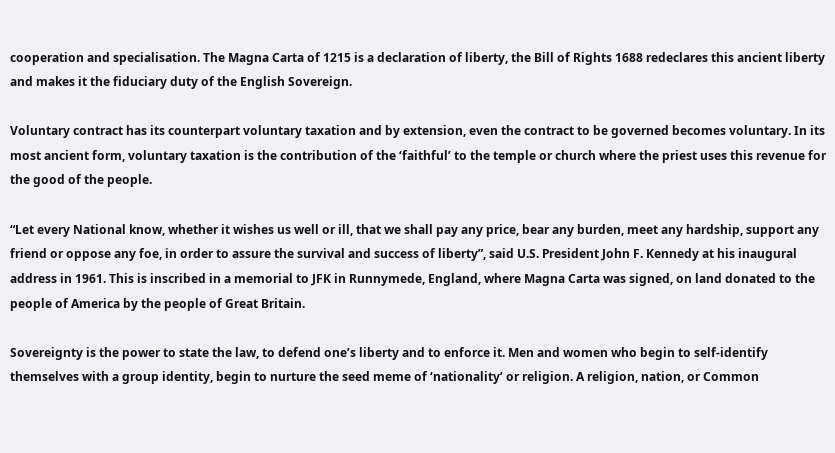cooperation and specialisation. The Magna Carta of 1215 is a declaration of liberty, the Bill of Rights 1688 redeclares this ancient liberty and makes it the fiduciary duty of the English Sovereign.

Voluntary contract has its counterpart voluntary taxation and by extension, even the contract to be governed becomes voluntary. In its most ancient form, voluntary taxation is the contribution of the ‘faithful’ to the temple or church where the priest uses this revenue for the good of the people.

“Let every National know, whether it wishes us well or ill, that we shall pay any price, bear any burden, meet any hardship, support any friend or oppose any foe, in order to assure the survival and success of liberty”, said U.S. President John F. Kennedy at his inaugural address in 1961. This is inscribed in a memorial to JFK in Runnymede, England, where Magna Carta was signed, on land donated to the people of America by the people of Great Britain.

Sovereignty is the power to state the law, to defend one’s liberty and to enforce it. Men and women who begin to self-identify themselves with a group identity, begin to nurture the seed meme of ‘nationality’ or religion. A religion, nation, or Common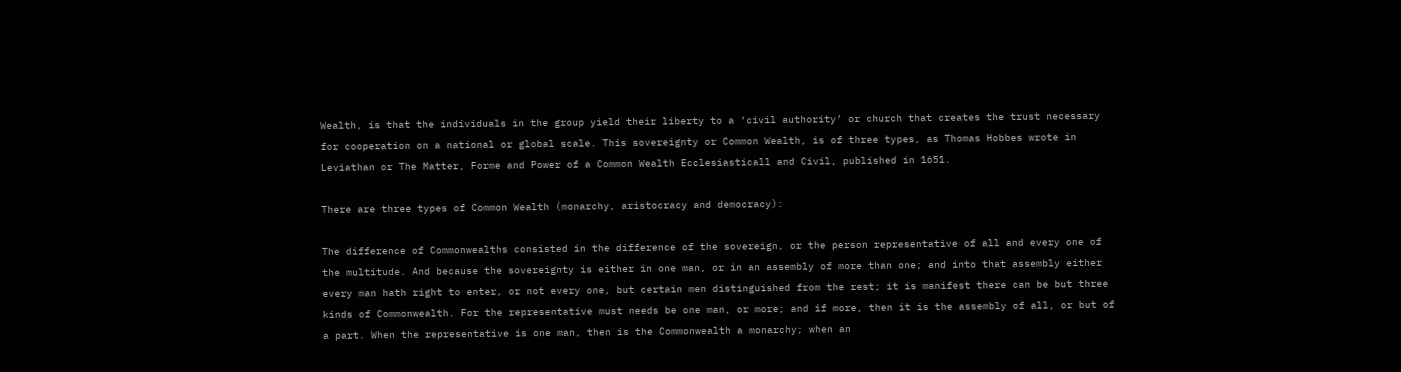Wealth, is that the individuals in the group yield their liberty to a ‘civil authority’ or church that creates the trust necessary for cooperation on a national or global scale. This sovereignty or Common Wealth, is of three types, as Thomas Hobbes wrote in Leviathan or The Matter, Forme and Power of a Common Wealth Ecclesiasticall and Civil, published in 1651.

There are three types of Common Wealth (monarchy, aristocracy and democracy):

The difference of Commonwealths consisted in the difference of the sovereign, or the person representative of all and every one of the multitude. And because the sovereignty is either in one man, or in an assembly of more than one; and into that assembly either every man hath right to enter, or not every one, but certain men distinguished from the rest; it is manifest there can be but three kinds of Commonwealth. For the representative must needs be one man, or more; and if more, then it is the assembly of all, or but of a part. When the representative is one man, then is the Commonwealth a monarchy; when an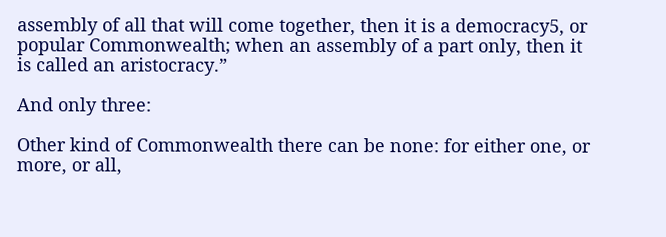assembly of all that will come together, then it is a democracy5, or popular Commonwealth; when an assembly of a part only, then it is called an aristocracy.”

And only three:

Other kind of Commonwealth there can be none: for either one, or more, or all,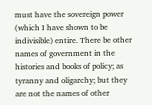must have the sovereign power (which I have shown to be indivisible) entire. There be other names of government in the histories and books of policy; as tyranny and oligarchy; but they are not the names of other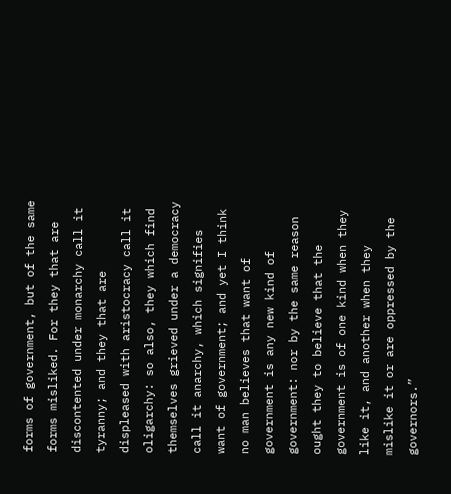forms of government, but of the same forms misliked. For they that are discontented under monarchy call it tyranny; and they that are displeased with aristocracy call it oligarchy: so also, they which find themselves grieved under a democracy call it anarchy, which signifies want of government; and yet I think no man believes that want of government is any new kind of government: nor by the same reason ought they to believe that the government is of one kind when they like it, and another when they mislike it or are oppressed by the governors.”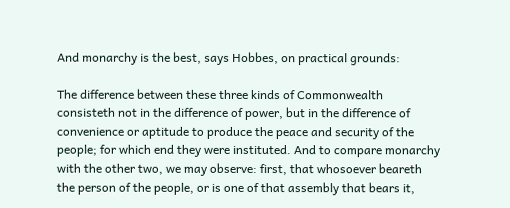And monarchy is the best, says Hobbes, on practical grounds:

The difference between these three kinds of Commonwealth consisteth not in the difference of power, but in the difference of convenience or aptitude to produce the peace and security of the people; for which end they were instituted. And to compare monarchy with the other two, we may observe: first, that whosoever beareth the person of the people, or is one of that assembly that bears it,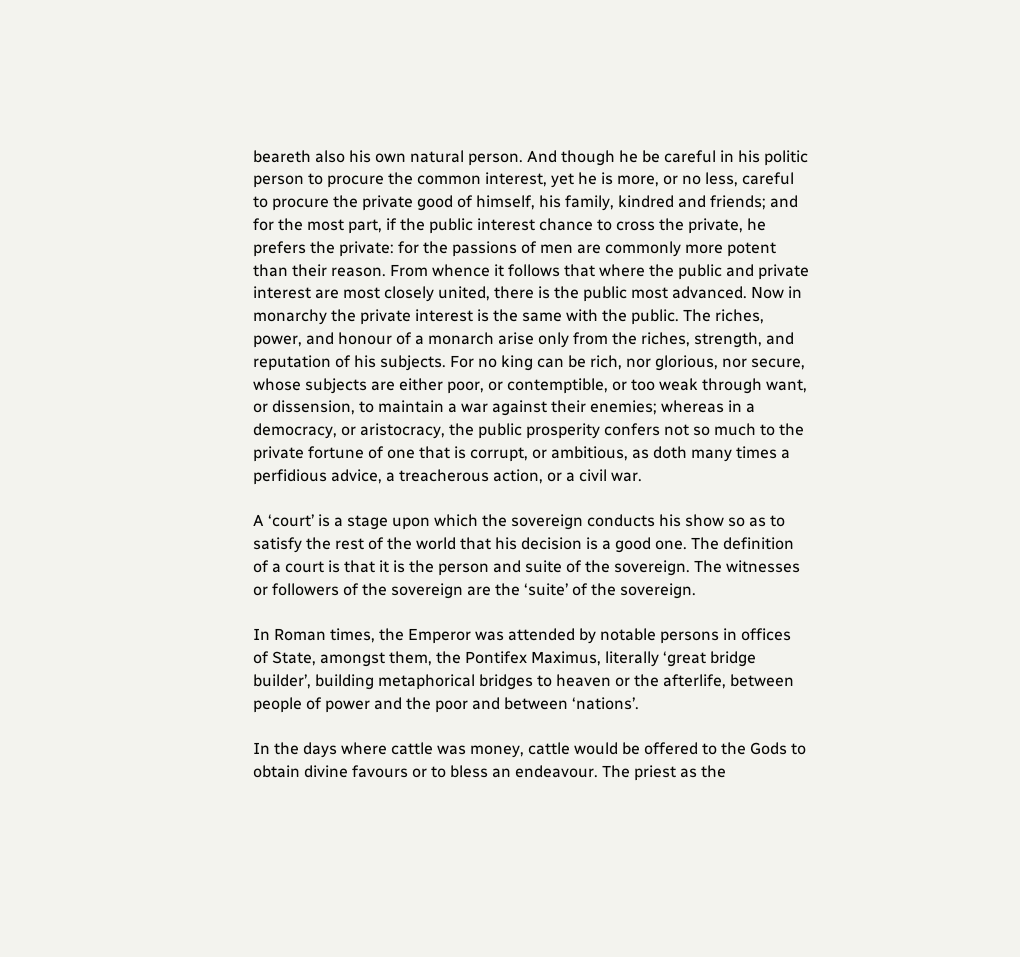beareth also his own natural person. And though he be careful in his politic person to procure the common interest, yet he is more, or no less, careful to procure the private good of himself, his family, kindred and friends; and for the most part, if the public interest chance to cross the private, he prefers the private: for the passions of men are commonly more potent than their reason. From whence it follows that where the public and private interest are most closely united, there is the public most advanced. Now in monarchy the private interest is the same with the public. The riches, power, and honour of a monarch arise only from the riches, strength, and reputation of his subjects. For no king can be rich, nor glorious, nor secure, whose subjects are either poor, or contemptible, or too weak through want, or dissension, to maintain a war against their enemies; whereas in a democracy, or aristocracy, the public prosperity confers not so much to the private fortune of one that is corrupt, or ambitious, as doth many times a perfidious advice, a treacherous action, or a civil war.

A ‘court’ is a stage upon which the sovereign conducts his show so as to satisfy the rest of the world that his decision is a good one. The definition of a court is that it is the person and suite of the sovereign. The witnesses or followers of the sovereign are the ‘suite’ of the sovereign.

In Roman times, the Emperor was attended by notable persons in offices of State, amongst them, the Pontifex Maximus, literally ‘great bridge builder’, building metaphorical bridges to heaven or the afterlife, between people of power and the poor and between ‘nations’.

In the days where cattle was money, cattle would be offered to the Gods to obtain divine favours or to bless an endeavour. The priest as the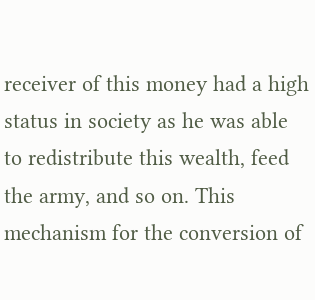receiver of this money had a high status in society as he was able to redistribute this wealth, feed the army, and so on. This mechanism for the conversion of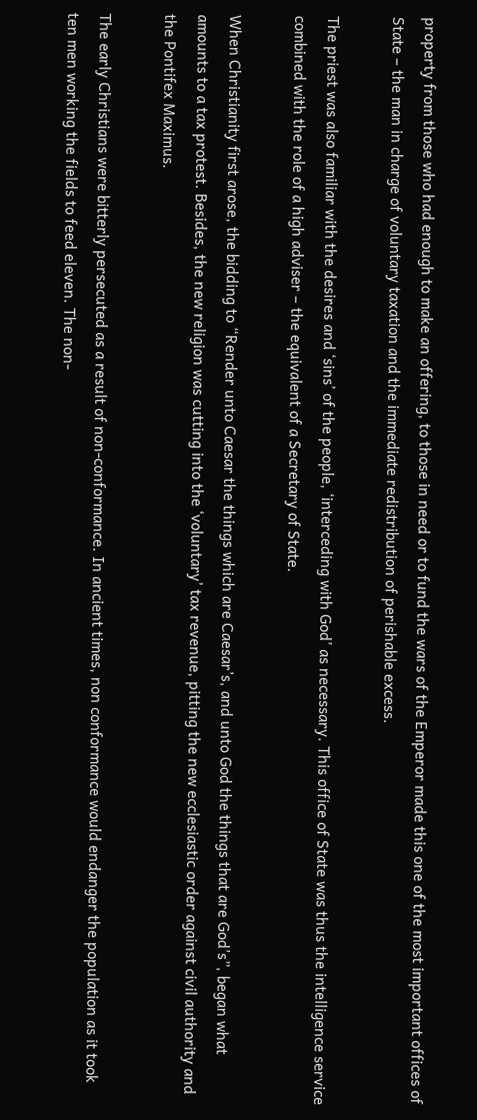property from those who had enough to make an offering, to those in need or to fund the wars of the Emperor made this one of the most important offices of State – the man in charge of voluntary taxation and the immediate redistribution of perishable excess.

The priest was also familiar with the desires and ‘sins’ of the people, ‘interceding with God’ as necessary. This office of State was thus the intelligence service combined with the role of a high adviser – the equivalent of a Secretary of State.

When Christianity first arose, the bidding to “Render unto Caesar the things which are Caesar’s, and unto God the things that are God’s”, began what amounts to a tax protest. Besides, the new religion was cutting into the ‘voluntary’ tax revenue, pitting the new ecclesiastic order against civil authority and the Pontifex Maximus.

The early Christians were bitterly persecuted as a result of non-conformance. In ancient times, non conformance would endanger the population as it took ten men working the fields to feed eleven. The non-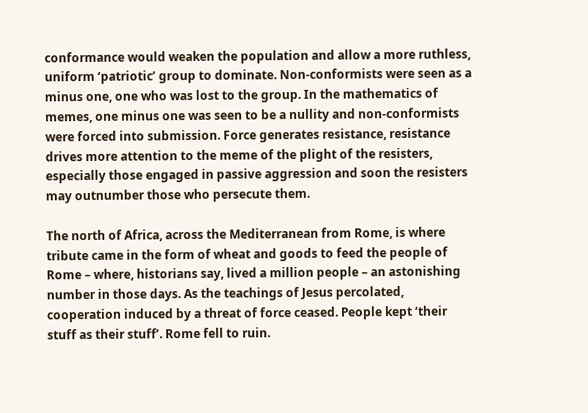conformance would weaken the population and allow a more ruthless, uniform ‘patriotic’ group to dominate. Non-conformists were seen as a minus one, one who was lost to the group. In the mathematics of memes, one minus one was seen to be a nullity and non-conformists were forced into submission. Force generates resistance, resistance drives more attention to the meme of the plight of the resisters, especially those engaged in passive aggression and soon the resisters may outnumber those who persecute them.

The north of Africa, across the Mediterranean from Rome, is where tribute came in the form of wheat and goods to feed the people of Rome – where, historians say, lived a million people – an astonishing number in those days. As the teachings of Jesus percolated, cooperation induced by a threat of force ceased. People kept ‘their stuff as their stuff’. Rome fell to ruin.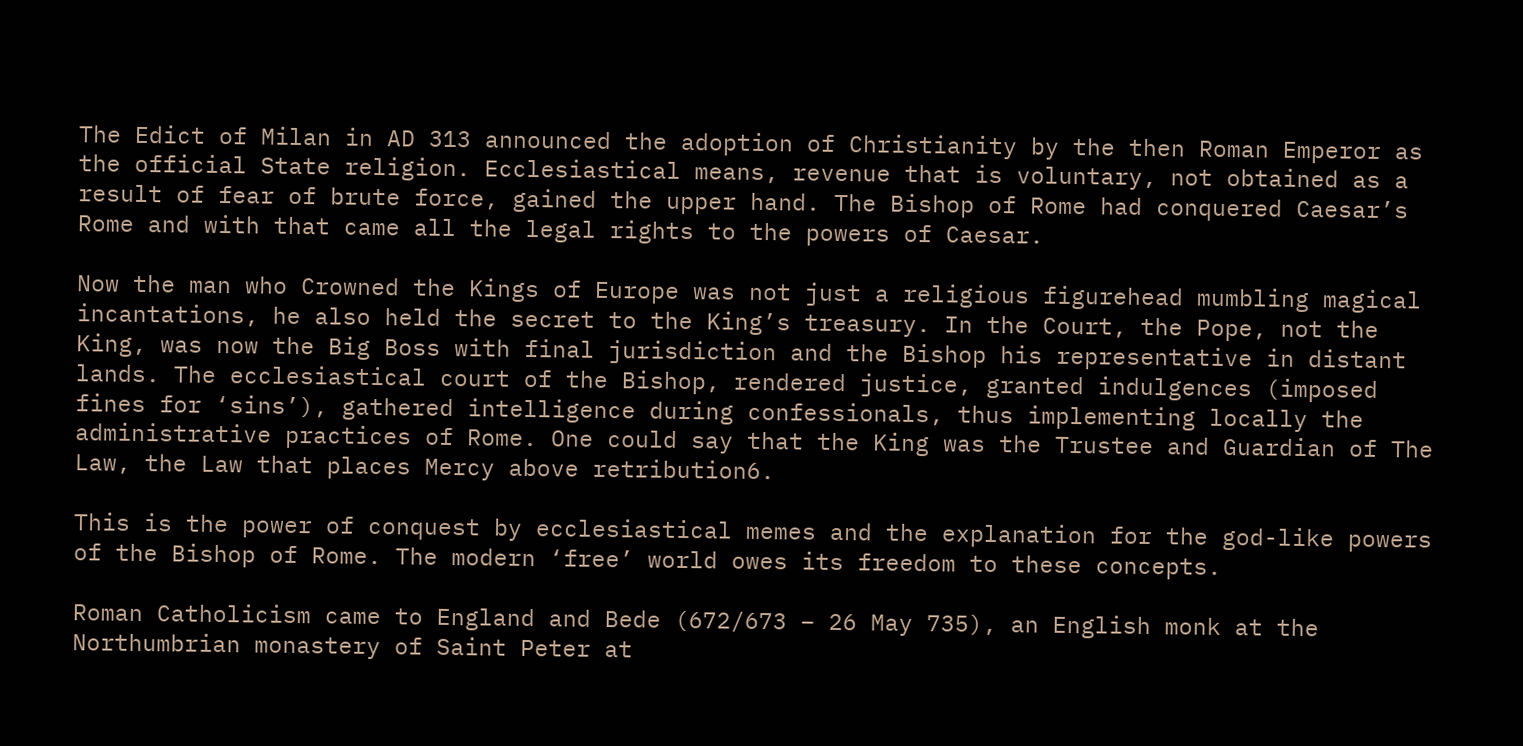The Edict of Milan in AD 313 announced the adoption of Christianity by the then Roman Emperor as the official State religion. Ecclesiastical means, revenue that is voluntary, not obtained as a result of fear of brute force, gained the upper hand. The Bishop of Rome had conquered Caesar’s Rome and with that came all the legal rights to the powers of Caesar.

Now the man who Crowned the Kings of Europe was not just a religious figurehead mumbling magical incantations, he also held the secret to the King’s treasury. In the Court, the Pope, not the King, was now the Big Boss with final jurisdiction and the Bishop his representative in distant lands. The ecclesiastical court of the Bishop, rendered justice, granted indulgences (imposed fines for ‘sins’), gathered intelligence during confessionals, thus implementing locally the administrative practices of Rome. One could say that the King was the Trustee and Guardian of The Law, the Law that places Mercy above retribution6.

This is the power of conquest by ecclesiastical memes and the explanation for the god-like powers of the Bishop of Rome. The modern ‘free’ world owes its freedom to these concepts.

Roman Catholicism came to England and Bede (672/673 – 26 May 735), an English monk at the Northumbrian monastery of Saint Peter at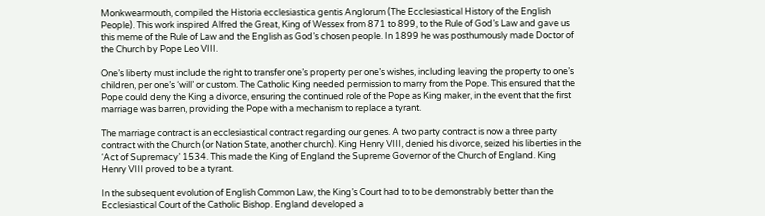Monkwearmouth, compiled the Historia ecclesiastica gentis Anglorum (The Ecclesiastical History of the English People). This work inspired Alfred the Great, King of Wessex from 871 to 899, to the Rule of God’s Law and gave us this meme of the Rule of Law and the English as God’s chosen people. In 1899 he was posthumously made Doctor of the Church by Pope Leo VIII.

One’s liberty must include the right to transfer one’s property per one’s wishes, including leaving the property to one’s children, per one’s ‘will’ or custom. The Catholic King needed permission to marry from the Pope. This ensured that the Pope could deny the King a divorce, ensuring the continued role of the Pope as King maker, in the event that the first marriage was barren, providing the Pope with a mechanism to replace a tyrant.

The marriage contract is an ecclesiastical contract regarding our genes. A two party contract is now a three party contract with the Church (or Nation State, another church). King Henry VIII, denied his divorce, seized his liberties in the ‘Act of Supremacy’ 1534. This made the King of England the Supreme Governor of the Church of England. King Henry VIII proved to be a tyrant.

In the subsequent evolution of English Common Law, the King’s Court had to to be demonstrably better than the Ecclesiastical Court of the Catholic Bishop. England developed a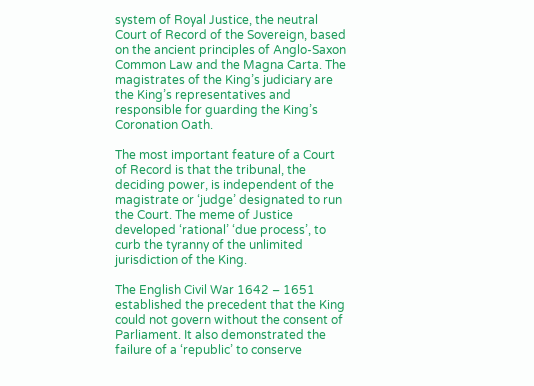system of Royal Justice, the neutral Court of Record of the Sovereign, based on the ancient principles of Anglo-Saxon Common Law and the Magna Carta. The magistrates of the King’s judiciary are the King’s representatives and responsible for guarding the King’s Coronation Oath.

The most important feature of a Court of Record is that the tribunal, the deciding power, is independent of the magistrate or ‘judge’ designated to run the Court. The meme of Justice developed ‘rational’ ‘due process’, to curb the tyranny of the unlimited jurisdiction of the King.

The English Civil War 1642 – 1651 established the precedent that the King could not govern without the consent of Parliament. It also demonstrated the failure of a ‘republic’ to conserve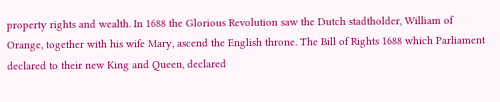property rights and wealth. In 1688 the Glorious Revolution saw the Dutch stadtholder, William of Orange, together with his wife Mary, ascend the English throne. The Bill of Rights 1688 which Parliament declared to their new King and Queen, declared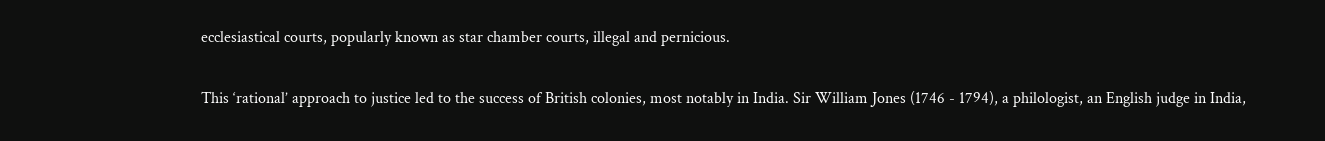ecclesiastical courts, popularly known as star chamber courts, illegal and pernicious.

This ‘rational’ approach to justice led to the success of British colonies, most notably in India. Sir William Jones (1746 - 1794), a philologist, an English judge in India,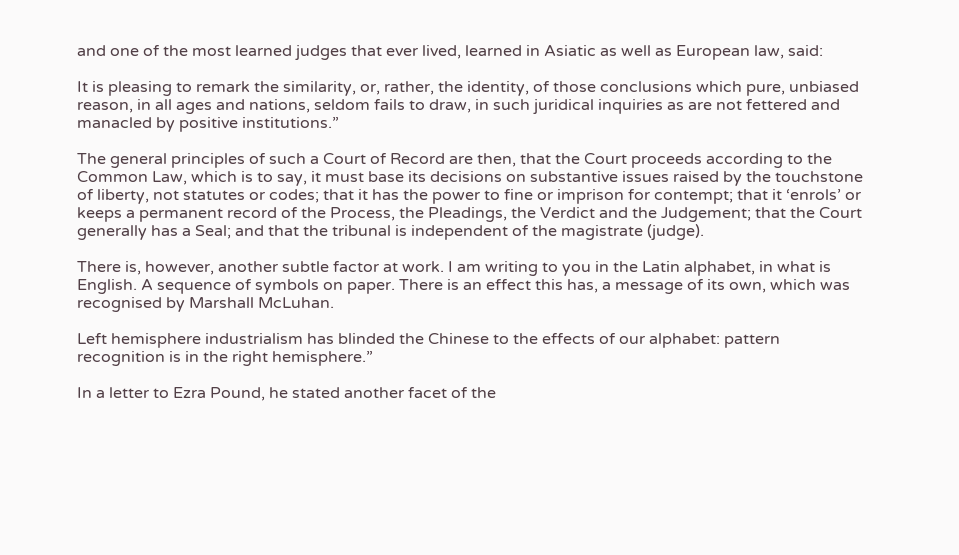and one of the most learned judges that ever lived, learned in Asiatic as well as European law, said:

It is pleasing to remark the similarity, or, rather, the identity, of those conclusions which pure, unbiased reason, in all ages and nations, seldom fails to draw, in such juridical inquiries as are not fettered and manacled by positive institutions.”

The general principles of such a Court of Record are then, that the Court proceeds according to the Common Law, which is to say, it must base its decisions on substantive issues raised by the touchstone of liberty, not statutes or codes; that it has the power to fine or imprison for contempt; that it ‘enrols’ or keeps a permanent record of the Process, the Pleadings, the Verdict and the Judgement; that the Court generally has a Seal; and that the tribunal is independent of the magistrate (judge).

There is, however, another subtle factor at work. I am writing to you in the Latin alphabet, in what is English. A sequence of symbols on paper. There is an effect this has, a message of its own, which was recognised by Marshall McLuhan.

Left hemisphere industrialism has blinded the Chinese to the effects of our alphabet: pattern recognition is in the right hemisphere.”

In a letter to Ezra Pound, he stated another facet of the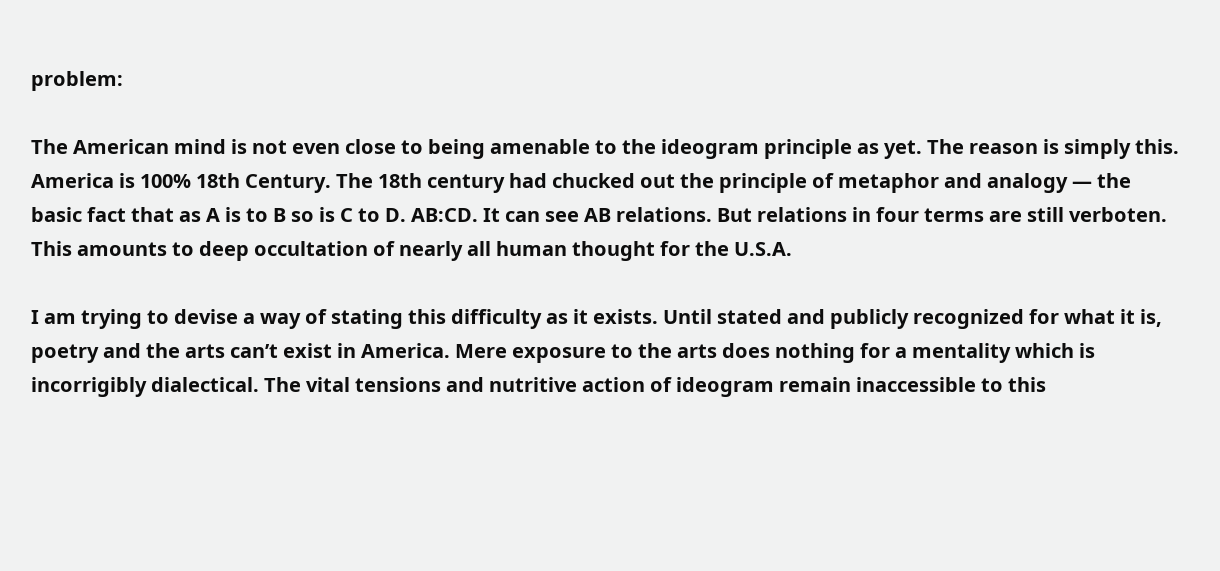problem:

The American mind is not even close to being amenable to the ideogram principle as yet. The reason is simply this. America is 100% 18th Century. The 18th century had chucked out the principle of metaphor and analogy — the basic fact that as A is to B so is C to D. AB:CD. It can see AB relations. But relations in four terms are still verboten. This amounts to deep occultation of nearly all human thought for the U.S.A.

I am trying to devise a way of stating this difficulty as it exists. Until stated and publicly recognized for what it is, poetry and the arts can’t exist in America. Mere exposure to the arts does nothing for a mentality which is incorrigibly dialectical. The vital tensions and nutritive action of ideogram remain inaccessible to this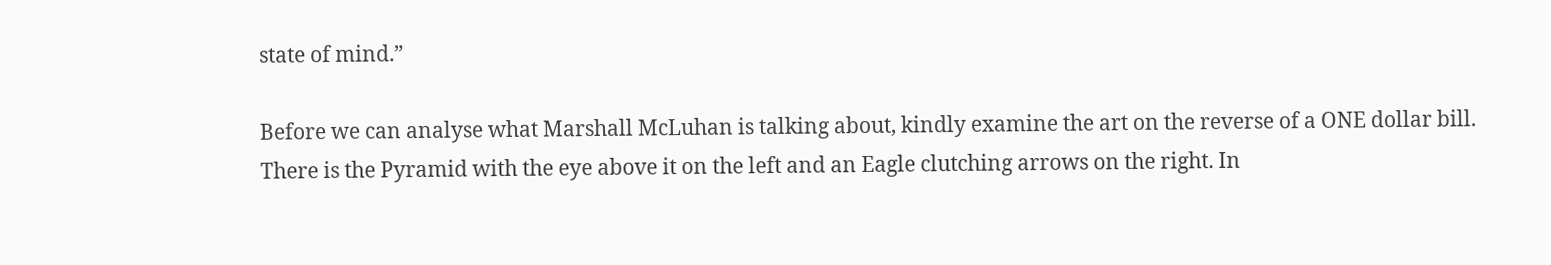state of mind.”

Before we can analyse what Marshall McLuhan is talking about, kindly examine the art on the reverse of a ONE dollar bill. There is the Pyramid with the eye above it on the left and an Eagle clutching arrows on the right. In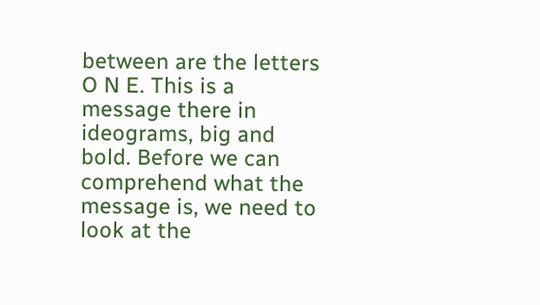between are the letters O N E. This is a message there in ideograms, big and bold. Before we can comprehend what the message is, we need to look at the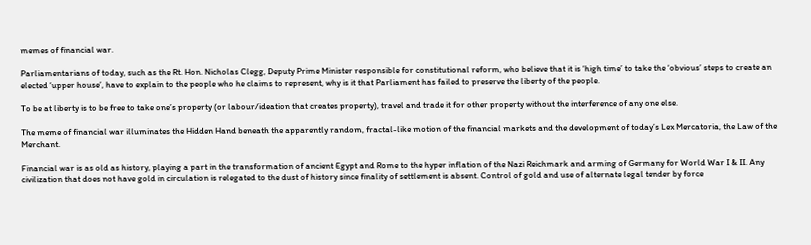memes of financial war.

Parliamentarians of today, such as the Rt. Hon. Nicholas Clegg, Deputy Prime Minister responsible for constitutional reform, who believe that it is ‘high time’ to take the ‘obvious’ steps to create an elected ‘upper house’, have to explain to the people who he claims to represent, why is it that Parliament has failed to preserve the liberty of the people.

To be at liberty is to be free to take one’s property (or labour/ideation that creates property), travel and trade it for other property without the interference of any one else.

The meme of financial war illuminates the Hidden Hand beneath the apparently random, fractal-like motion of the financial markets and the development of today’s Lex Mercatoria, the Law of the Merchant.

Financial war is as old as history, playing a part in the transformation of ancient Egypt and Rome to the hyper inflation of the Nazi Reichmark and arming of Germany for World War I & II. Any civilization that does not have gold in circulation is relegated to the dust of history since finality of settlement is absent. Control of gold and use of alternate legal tender by force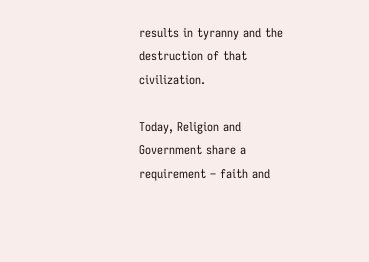results in tyranny and the destruction of that civilization.

Today, Religion and Government share a requirement – faith and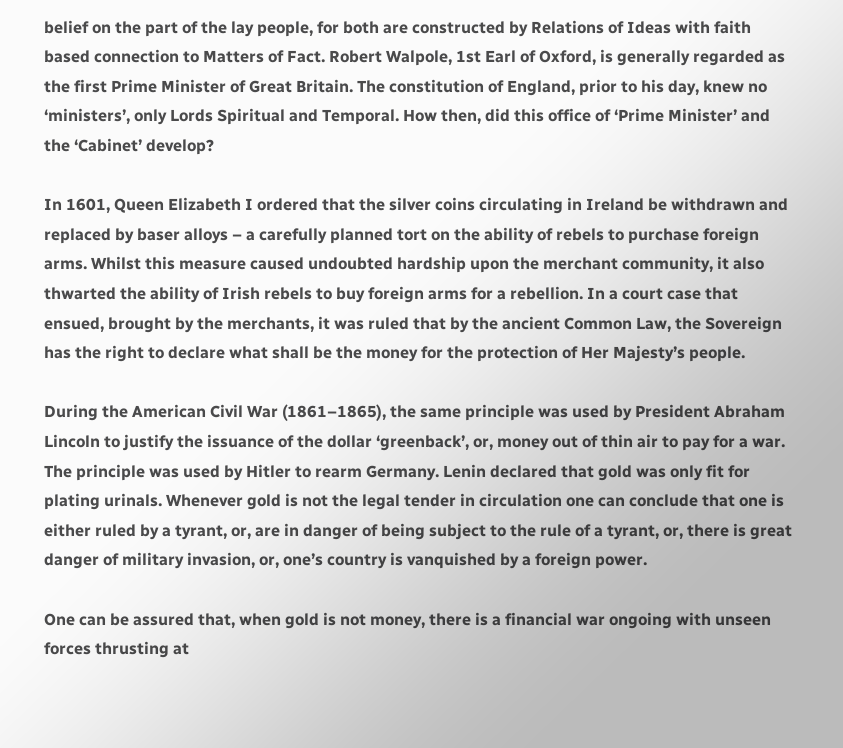belief on the part of the lay people, for both are constructed by Relations of Ideas with faith based connection to Matters of Fact. Robert Walpole, 1st Earl of Oxford, is generally regarded as the first Prime Minister of Great Britain. The constitution of England, prior to his day, knew no ‘ministers’, only Lords Spiritual and Temporal. How then, did this office of ‘Prime Minister’ and the ‘Cabinet’ develop?

In 1601, Queen Elizabeth I ordered that the silver coins circulating in Ireland be withdrawn and replaced by baser alloys – a carefully planned tort on the ability of rebels to purchase foreign arms. Whilst this measure caused undoubted hardship upon the merchant community, it also thwarted the ability of Irish rebels to buy foreign arms for a rebellion. In a court case that ensued, brought by the merchants, it was ruled that by the ancient Common Law, the Sovereign has the right to declare what shall be the money for the protection of Her Majesty’s people.

During the American Civil War (1861–1865), the same principle was used by President Abraham Lincoln to justify the issuance of the dollar ‘greenback’, or, money out of thin air to pay for a war. The principle was used by Hitler to rearm Germany. Lenin declared that gold was only fit for plating urinals. Whenever gold is not the legal tender in circulation one can conclude that one is either ruled by a tyrant, or, are in danger of being subject to the rule of a tyrant, or, there is great danger of military invasion, or, one’s country is vanquished by a foreign power.

One can be assured that, when gold is not money, there is a financial war ongoing with unseen forces thrusting at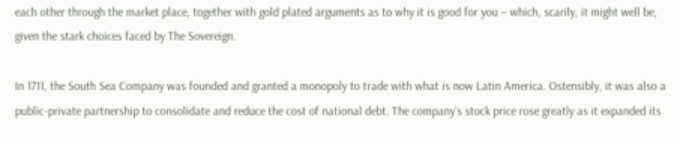each other through the market place, together with gold plated arguments as to why it is good for you – which, scarily, it might well be, given the stark choices faced by The Sovereign.

In 1711, the South Sea Company was founded and granted a monopoly to trade with what is now Latin America. Ostensibly, it was also a public-private partnership to consolidate and reduce the cost of national debt. The company’s stock price rose greatly as it expanded its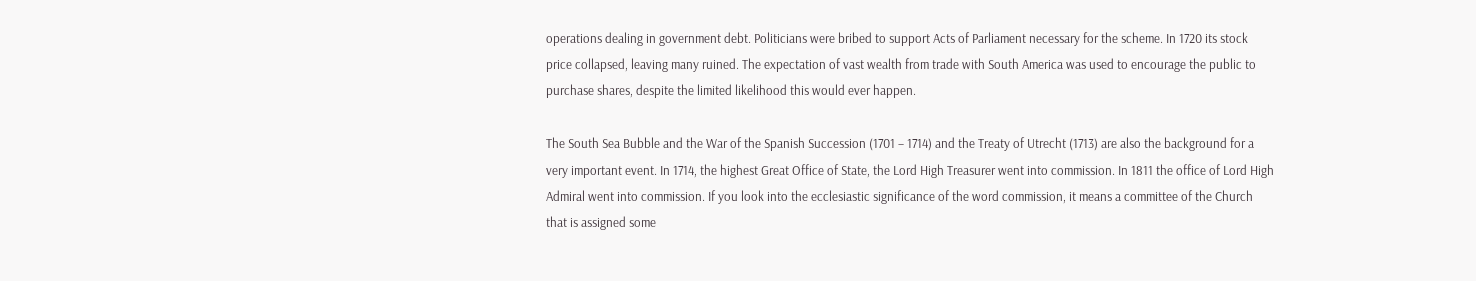operations dealing in government debt. Politicians were bribed to support Acts of Parliament necessary for the scheme. In 1720 its stock price collapsed, leaving many ruined. The expectation of vast wealth from trade with South America was used to encourage the public to purchase shares, despite the limited likelihood this would ever happen.

The South Sea Bubble and the War of the Spanish Succession (1701 – 1714) and the Treaty of Utrecht (1713) are also the background for a very important event. In 1714, the highest Great Office of State, the Lord High Treasurer went into commission. In 1811 the office of Lord High Admiral went into commission. If you look into the ecclesiastic significance of the word commission, it means a committee of the Church that is assigned some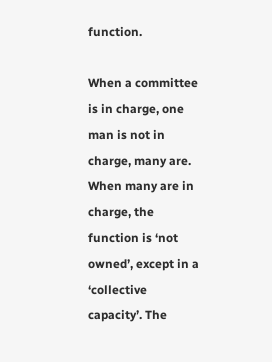function.

When a committee is in charge, one man is not in charge, many are. When many are in charge, the function is ‘not owned’, except in a ‘collective capacity’. The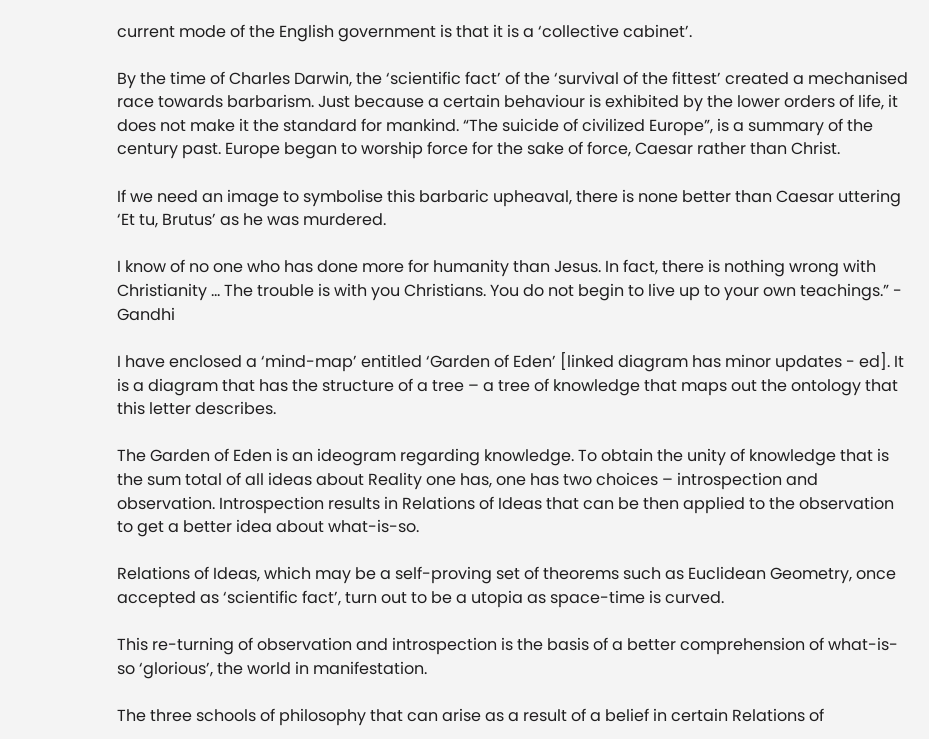current mode of the English government is that it is a ‘collective cabinet’.

By the time of Charles Darwin, the ‘scientific fact’ of the ‘survival of the fittest’ created a mechanised race towards barbarism. Just because a certain behaviour is exhibited by the lower orders of life, it does not make it the standard for mankind. “The suicide of civilized Europe”, is a summary of the century past. Europe began to worship force for the sake of force, Caesar rather than Christ.

If we need an image to symbolise this barbaric upheaval, there is none better than Caesar uttering ‘Et tu, Brutus’ as he was murdered.

I know of no one who has done more for humanity than Jesus. In fact, there is nothing wrong with Christianity ... The trouble is with you Christians. You do not begin to live up to your own teachings.” - Gandhi

I have enclosed a ‘mind-map’ entitled ‘Garden of Eden’ [linked diagram has minor updates - ed]. It is a diagram that has the structure of a tree – a tree of knowledge that maps out the ontology that this letter describes.

The Garden of Eden is an ideogram regarding knowledge. To obtain the unity of knowledge that is the sum total of all ideas about Reality one has, one has two choices – introspection and observation. Introspection results in Relations of Ideas that can be then applied to the observation to get a better idea about what-is-so.

Relations of Ideas, which may be a self-proving set of theorems such as Euclidean Geometry, once accepted as ‘scientific fact’, turn out to be a utopia as space-time is curved.

This re-turning of observation and introspection is the basis of a better comprehension of what-is-so ‘glorious’, the world in manifestation.

The three schools of philosophy that can arise as a result of a belief in certain Relations of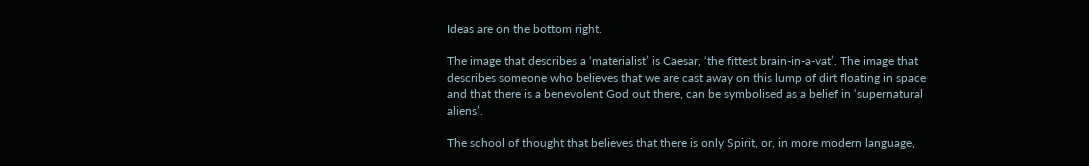Ideas are on the bottom right.

The image that describes a ‘materialist’ is Caesar, ‘the fittest brain-in-a-vat’. The image that describes someone who believes that we are cast away on this lump of dirt floating in space and that there is a benevolent God out there, can be symbolised as a belief in ‘supernatural aliens’.

The school of thought that believes that there is only Spirit, or, in more modern language,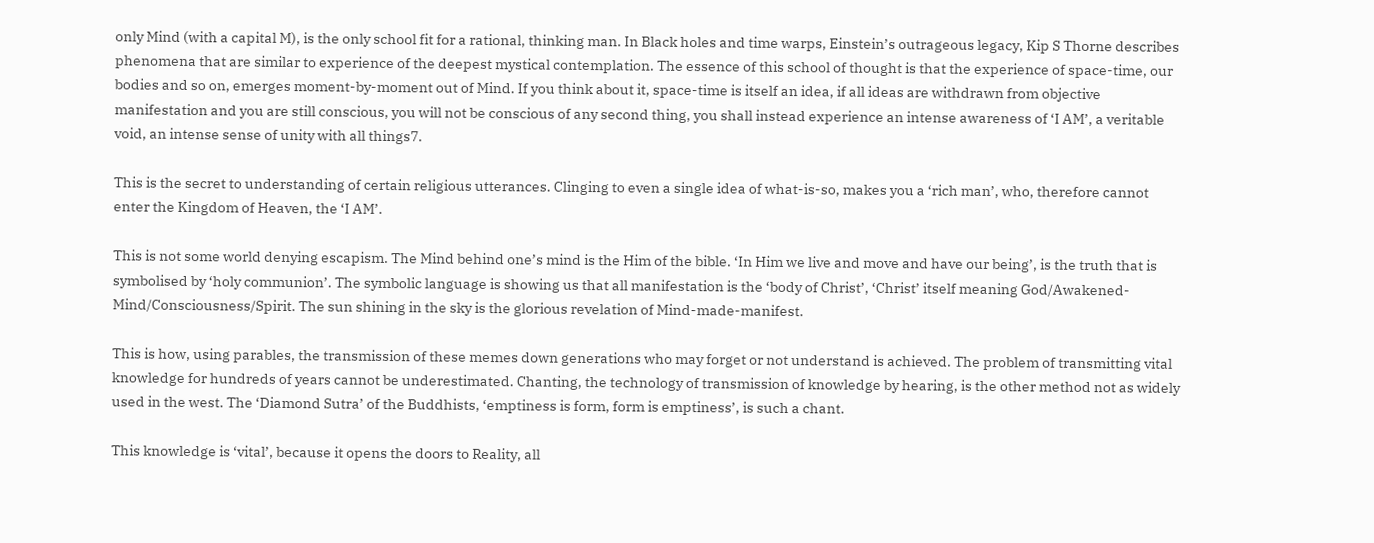only Mind (with a capital M), is the only school fit for a rational, thinking man. In Black holes and time warps, Einstein’s outrageous legacy, Kip S Thorne describes phenomena that are similar to experience of the deepest mystical contemplation. The essence of this school of thought is that the experience of space-time, our bodies and so on, emerges moment-by-moment out of Mind. If you think about it, space-time is itself an idea, if all ideas are withdrawn from objective manifestation and you are still conscious, you will not be conscious of any second thing, you shall instead experience an intense awareness of ‘I AM’, a veritable void, an intense sense of unity with all things7.

This is the secret to understanding of certain religious utterances. Clinging to even a single idea of what-is-so, makes you a ‘rich man’, who, therefore cannot enter the Kingdom of Heaven, the ‘I AM’.

This is not some world denying escapism. The Mind behind one’s mind is the Him of the bible. ‘In Him we live and move and have our being’, is the truth that is symbolised by ‘holy communion’. The symbolic language is showing us that all manifestation is the ‘body of Christ’, ‘Christ’ itself meaning God/Awakened-Mind/Consciousness/Spirit. The sun shining in the sky is the glorious revelation of Mind-made-manifest.

This is how, using parables, the transmission of these memes down generations who may forget or not understand is achieved. The problem of transmitting vital knowledge for hundreds of years cannot be underestimated. Chanting, the technology of transmission of knowledge by hearing, is the other method not as widely used in the west. The ‘Diamond Sutra’ of the Buddhists, ‘emptiness is form, form is emptiness’, is such a chant.

This knowledge is ‘vital’, because it opens the doors to Reality, all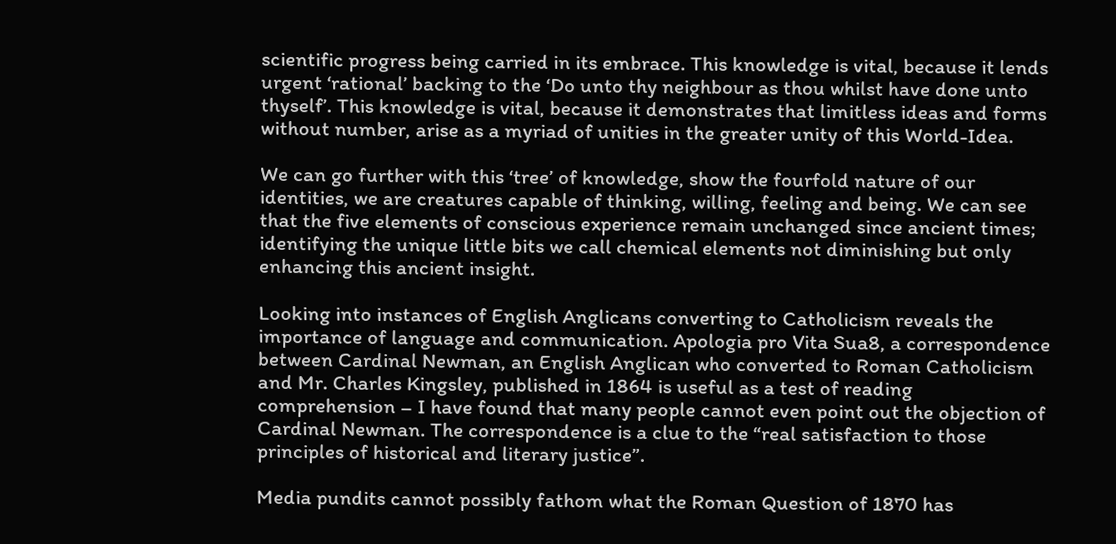scientific progress being carried in its embrace. This knowledge is vital, because it lends urgent ‘rational’ backing to the ‘Do unto thy neighbour as thou whilst have done unto thyself’. This knowledge is vital, because it demonstrates that limitless ideas and forms without number, arise as a myriad of unities in the greater unity of this World-Idea.

We can go further with this ‘tree’ of knowledge, show the fourfold nature of our identities, we are creatures capable of thinking, willing, feeling and being. We can see that the five elements of conscious experience remain unchanged since ancient times; identifying the unique little bits we call chemical elements not diminishing but only enhancing this ancient insight.

Looking into instances of English Anglicans converting to Catholicism reveals the importance of language and communication. Apologia pro Vita Sua8, a correspondence between Cardinal Newman, an English Anglican who converted to Roman Catholicism and Mr. Charles Kingsley, published in 1864 is useful as a test of reading comprehension – I have found that many people cannot even point out the objection of Cardinal Newman. The correspondence is a clue to the “real satisfaction to those principles of historical and literary justice”.

Media pundits cannot possibly fathom what the Roman Question of 1870 has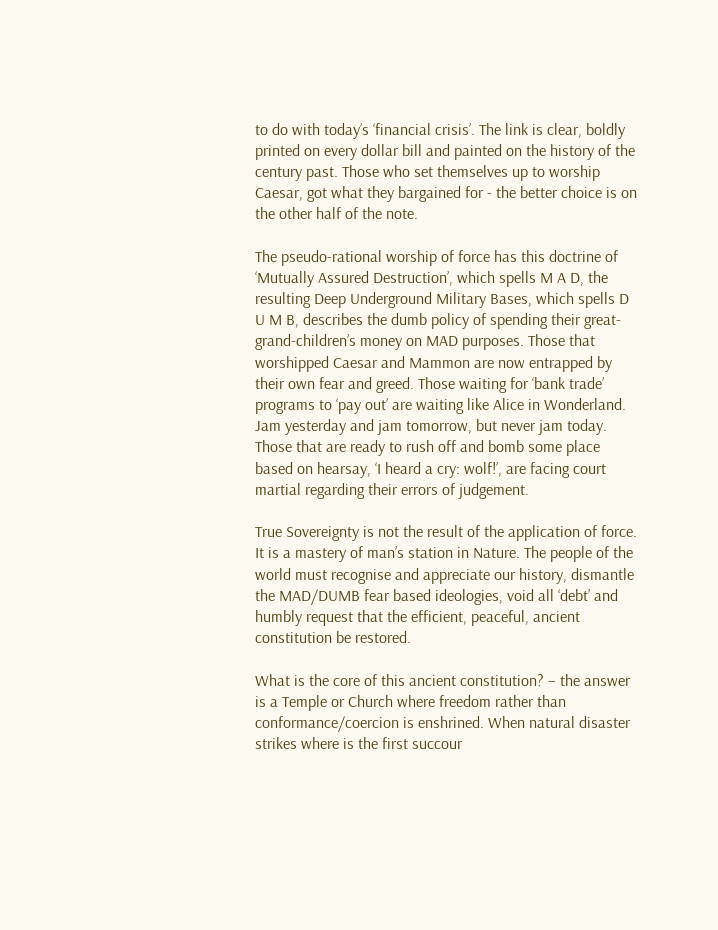to do with today’s ‘financial crisis’. The link is clear, boldly printed on every dollar bill and painted on the history of the century past. Those who set themselves up to worship Caesar, got what they bargained for - the better choice is on the other half of the note.

The pseudo-rational worship of force has this doctrine of ‘Mutually Assured Destruction’, which spells M A D, the resulting Deep Underground Military Bases, which spells D U M B, describes the dumb policy of spending their great-grand-children’s money on MAD purposes. Those that worshipped Caesar and Mammon are now entrapped by their own fear and greed. Those waiting for ‘bank trade’ programs to ‘pay out’ are waiting like Alice in Wonderland. Jam yesterday and jam tomorrow, but never jam today. Those that are ready to rush off and bomb some place based on hearsay, ‘I heard a cry: wolf!’, are facing court martial regarding their errors of judgement.

True Sovereignty is not the result of the application of force. It is a mastery of man’s station in Nature. The people of the world must recognise and appreciate our history, dismantle the MAD/DUMB fear based ideologies, void all ‘debt’ and humbly request that the efficient, peaceful, ancient constitution be restored.

What is the core of this ancient constitution? – the answer is a Temple or Church where freedom rather than conformance/coercion is enshrined. When natural disaster strikes where is the first succour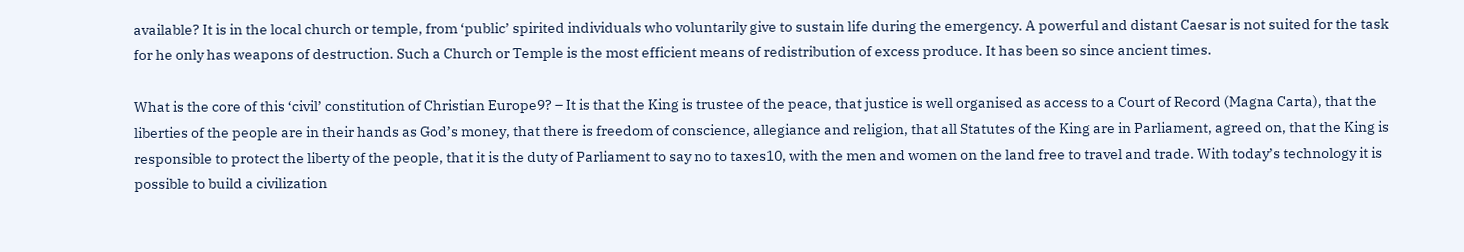available? It is in the local church or temple, from ‘public’ spirited individuals who voluntarily give to sustain life during the emergency. A powerful and distant Caesar is not suited for the task for he only has weapons of destruction. Such a Church or Temple is the most efficient means of redistribution of excess produce. It has been so since ancient times.

What is the core of this ‘civil’ constitution of Christian Europe9? – It is that the King is trustee of the peace, that justice is well organised as access to a Court of Record (Magna Carta), that the liberties of the people are in their hands as God’s money, that there is freedom of conscience, allegiance and religion, that all Statutes of the King are in Parliament, agreed on, that the King is responsible to protect the liberty of the people, that it is the duty of Parliament to say no to taxes10, with the men and women on the land free to travel and trade. With today’s technology it is possible to build a civilization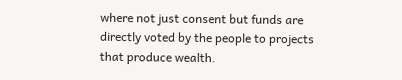where not just consent but funds are directly voted by the people to projects that produce wealth.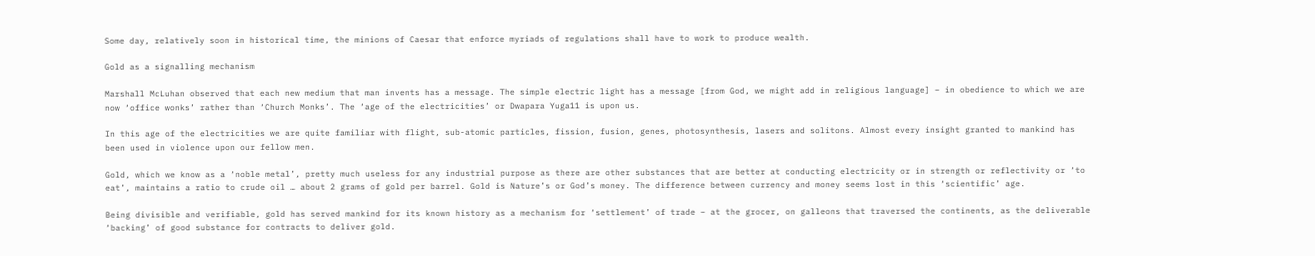Some day, relatively soon in historical time, the minions of Caesar that enforce myriads of regulations shall have to work to produce wealth.

Gold as a signalling mechanism

Marshall McLuhan observed that each new medium that man invents has a message. The simple electric light has a message [from God, we might add in religious language] – in obedience to which we are now ‘office wonks’ rather than ‘Church Monks’. The ‘age of the electricities’ or Dwapara Yuga11 is upon us.

In this age of the electricities we are quite familiar with flight, sub-atomic particles, fission, fusion, genes, photosynthesis, lasers and solitons. Almost every insight granted to mankind has been used in violence upon our fellow men.

Gold, which we know as a ‘noble metal’, pretty much useless for any industrial purpose as there are other substances that are better at conducting electricity or in strength or reflectivity or ‘to eat’, maintains a ratio to crude oil … about 2 grams of gold per barrel. Gold is Nature’s or God’s money. The difference between currency and money seems lost in this ‘scientific’ age.

Being divisible and verifiable, gold has served mankind for its known history as a mechanism for ‘settlement’ of trade – at the grocer, on galleons that traversed the continents, as the deliverable ‘backing’ of good substance for contracts to deliver gold.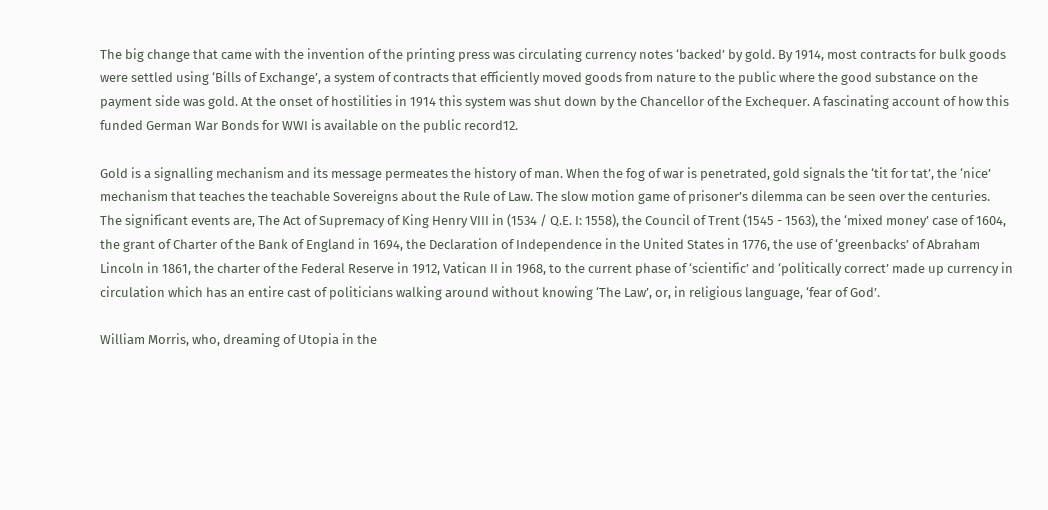The big change that came with the invention of the printing press was circulating currency notes ‘backed’ by gold. By 1914, most contracts for bulk goods were settled using ‘Bills of Exchange’, a system of contracts that efficiently moved goods from nature to the public where the good substance on the payment side was gold. At the onset of hostilities in 1914 this system was shut down by the Chancellor of the Exchequer. A fascinating account of how this funded German War Bonds for WWI is available on the public record12.

Gold is a signalling mechanism and its message permeates the history of man. When the fog of war is penetrated, gold signals the ‘tit for tat’, the ‘nice’ mechanism that teaches the teachable Sovereigns about the Rule of Law. The slow motion game of prisoner’s dilemma can be seen over the centuries. The significant events are, The Act of Supremacy of King Henry VIII in (1534 / Q.E. I: 1558), the Council of Trent (1545 - 1563), the ‘mixed money’ case of 1604, the grant of Charter of the Bank of England in 1694, the Declaration of Independence in the United States in 1776, the use of ‘greenbacks’ of Abraham Lincoln in 1861, the charter of the Federal Reserve in 1912, Vatican II in 1968, to the current phase of ‘scientific’ and ‘politically correct’ made up currency in circulation which has an entire cast of politicians walking around without knowing ‘The Law’, or, in religious language, ‘fear of God’.

William Morris, who, dreaming of Utopia in the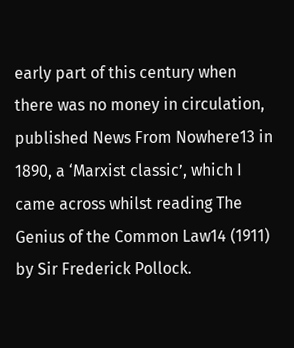early part of this century when there was no money in circulation, published News From Nowhere13 in 1890, a ‘Marxist classic’, which I came across whilst reading The Genius of the Common Law14 (1911) by Sir Frederick Pollock.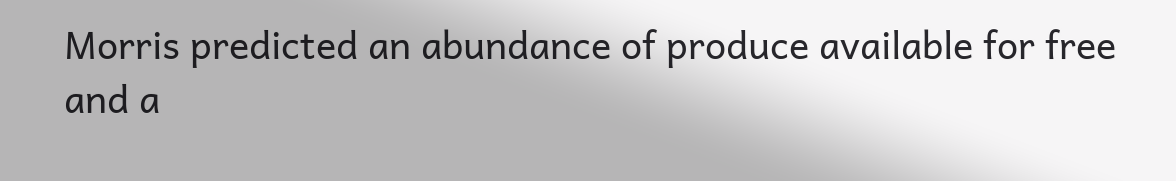Morris predicted an abundance of produce available for free and a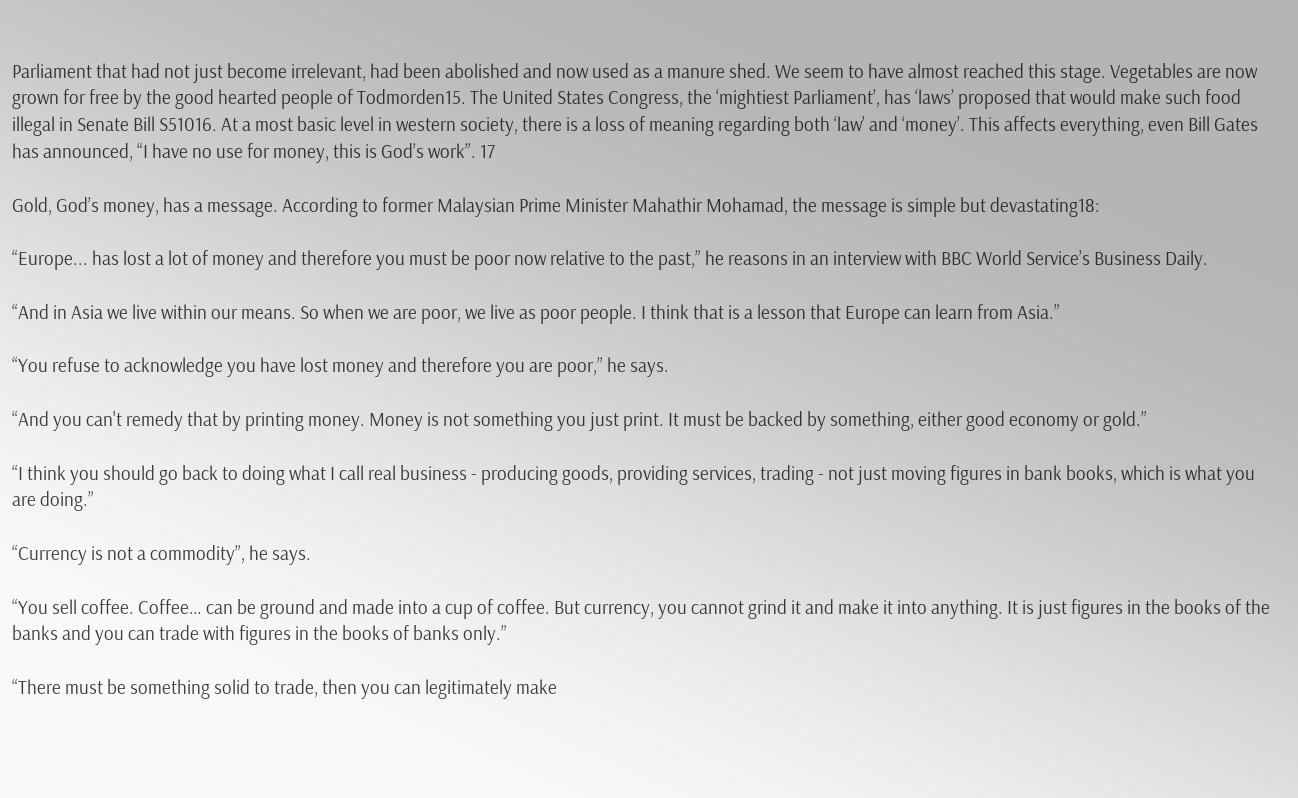Parliament that had not just become irrelevant, had been abolished and now used as a manure shed. We seem to have almost reached this stage. Vegetables are now grown for free by the good hearted people of Todmorden15. The United States Congress, the ‘mightiest Parliament’, has ‘laws’ proposed that would make such food illegal in Senate Bill S51016. At a most basic level in western society, there is a loss of meaning regarding both ‘law’ and ‘money’. This affects everything, even Bill Gates has announced, “I have no use for money, this is God’s work”. 17

Gold, God’s money, has a message. According to former Malaysian Prime Minister Mahathir Mohamad, the message is simple but devastating18:

“Europe... has lost a lot of money and therefore you must be poor now relative to the past,” he reasons in an interview with BBC World Service’s Business Daily.

“And in Asia we live within our means. So when we are poor, we live as poor people. I think that is a lesson that Europe can learn from Asia.”

“You refuse to acknowledge you have lost money and therefore you are poor,” he says.

“And you can't remedy that by printing money. Money is not something you just print. It must be backed by something, either good economy or gold.”

“I think you should go back to doing what I call real business - producing goods, providing services, trading - not just moving figures in bank books, which is what you are doing.”

“Currency is not a commodity”, he says.

“You sell coffee. Coffee… can be ground and made into a cup of coffee. But currency, you cannot grind it and make it into anything. It is just figures in the books of the banks and you can trade with figures in the books of banks only.”

“There must be something solid to trade, then you can legitimately make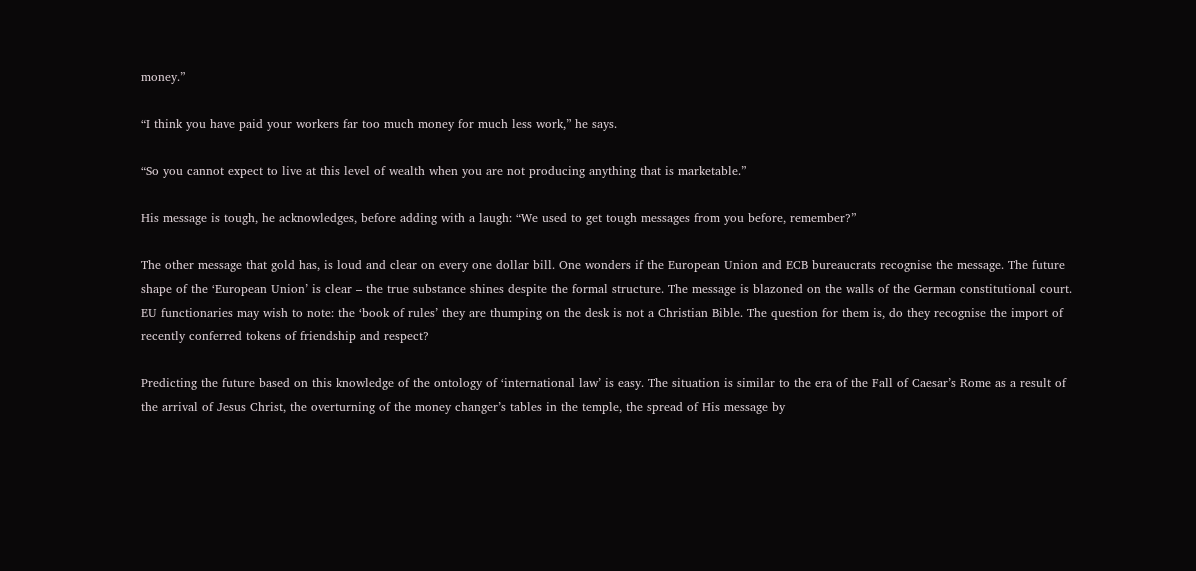money.”

“I think you have paid your workers far too much money for much less work,” he says.

“So you cannot expect to live at this level of wealth when you are not producing anything that is marketable.”

His message is tough, he acknowledges, before adding with a laugh: “We used to get tough messages from you before, remember?”

The other message that gold has, is loud and clear on every one dollar bill. One wonders if the European Union and ECB bureaucrats recognise the message. The future shape of the ‘European Union’ is clear – the true substance shines despite the formal structure. The message is blazoned on the walls of the German constitutional court. EU functionaries may wish to note: the ‘book of rules’ they are thumping on the desk is not a Christian Bible. The question for them is, do they recognise the import of recently conferred tokens of friendship and respect?

Predicting the future based on this knowledge of the ontology of ‘international law’ is easy. The situation is similar to the era of the Fall of Caesar’s Rome as a result of the arrival of Jesus Christ, the overturning of the money changer’s tables in the temple, the spread of His message by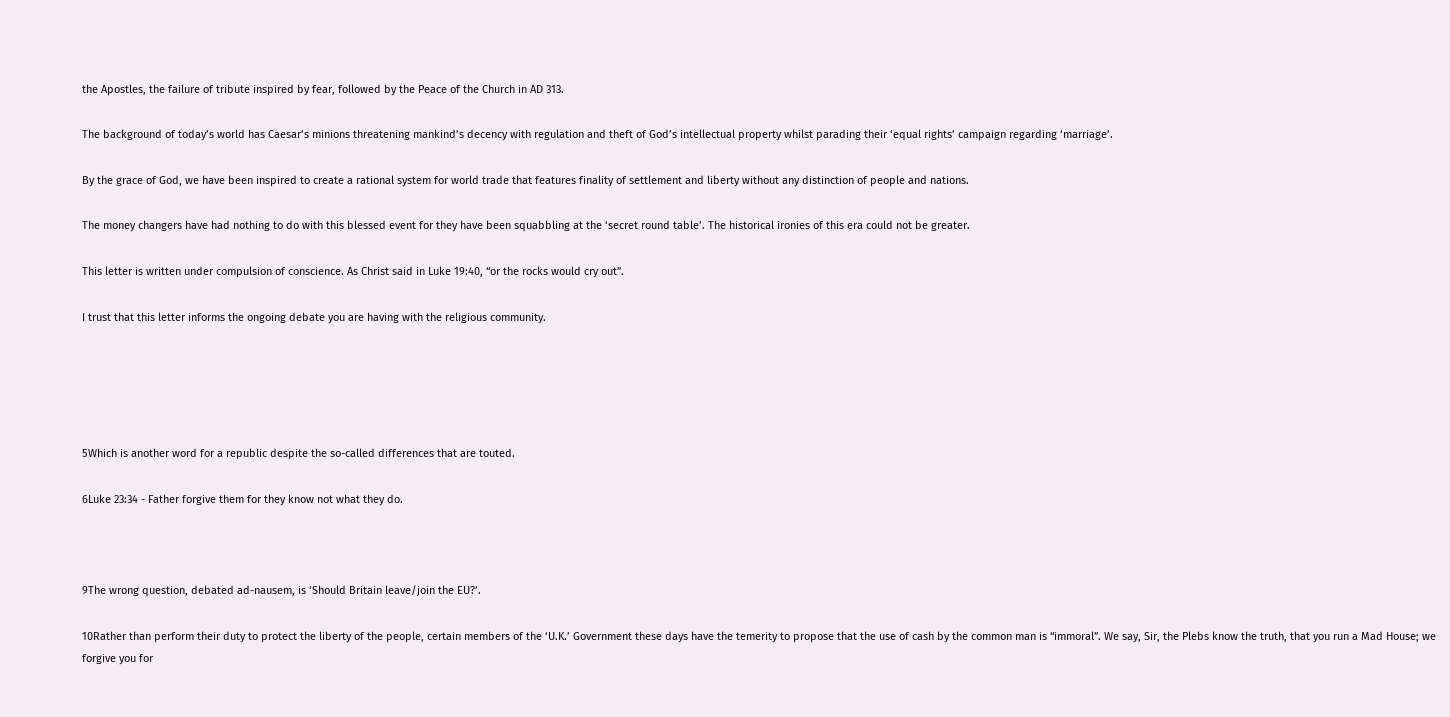the Apostles, the failure of tribute inspired by fear, followed by the Peace of the Church in AD 313.

The background of today’s world has Caesar’s minions threatening mankind’s decency with regulation and theft of God’s intellectual property whilst parading their ‘equal rights’ campaign regarding ‘marriage’.

By the grace of God, we have been inspired to create a rational system for world trade that features finality of settlement and liberty without any distinction of people and nations.

The money changers have had nothing to do with this blessed event for they have been squabbling at the ‘secret round table’. The historical ironies of this era could not be greater.

This letter is written under compulsion of conscience. As Christ said in Luke 19:40, “or the rocks would cry out”.

I trust that this letter informs the ongoing debate you are having with the religious community.





5Which is another word for a republic despite the so-called differences that are touted.

6Luke 23:34 - Father forgive them for they know not what they do.



9The wrong question, debated ad-nausem, is ‘Should Britain leave/join the EU?’.

10Rather than perform their duty to protect the liberty of the people, certain members of the ‘U.K.’ Government these days have the temerity to propose that the use of cash by the common man is “immoral”. We say, Sir, the Plebs know the truth, that you run a Mad House; we forgive you for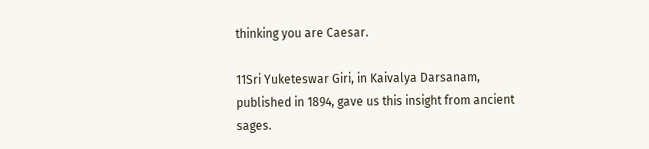thinking you are Caesar.

11Sri Yuketeswar Giri, in Kaivalya Darsanam, published in 1894, gave us this insight from ancient sages.